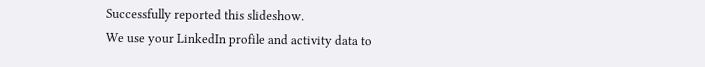Successfully reported this slideshow.
We use your LinkedIn profile and activity data to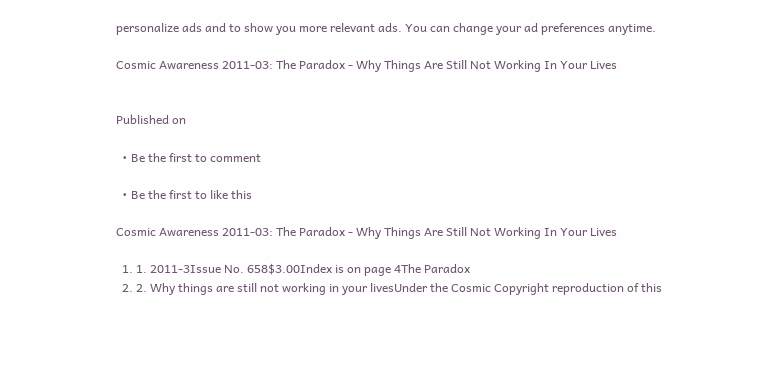personalize ads and to show you more relevant ads. You can change your ad preferences anytime.

Cosmic Awareness 2011-03: The Paradox - Why Things Are Still Not Working In Your Lives


Published on

  • Be the first to comment

  • Be the first to like this

Cosmic Awareness 2011-03: The Paradox - Why Things Are Still Not Working In Your Lives

  1. 1. 2011-3Issue No. 658$3.00Index is on page 4The Paradox
  2. 2. Why things are still not working in your livesUnder the Cosmic Copyright reproduction of this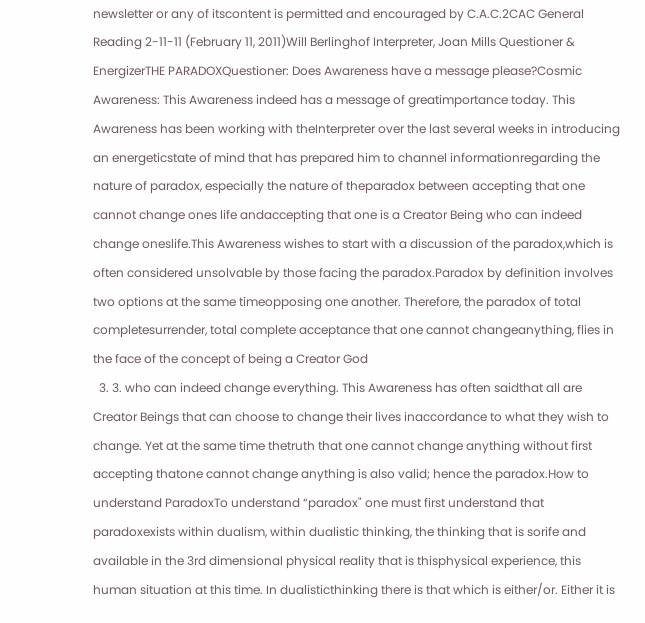newsletter or any of itscontent is permitted and encouraged by C.A.C.2CAC General Reading 2-11-11 (February 11, 2011)Will Berlinghof Interpreter, Joan Mills Questioner & EnergizerTHE PARADOXQuestioner: Does Awareness have a message please?Cosmic Awareness: This Awareness indeed has a message of greatimportance today. This Awareness has been working with theInterpreter over the last several weeks in introducing an energeticstate of mind that has prepared him to channel informationregarding the nature of paradox, especially the nature of theparadox between accepting that one cannot change ones life andaccepting that one is a Creator Being who can indeed change oneslife.This Awareness wishes to start with a discussion of the paradox,which is often considered unsolvable by those facing the paradox.Paradox by definition involves two options at the same timeopposing one another. Therefore, the paradox of total completesurrender, total complete acceptance that one cannot changeanything, flies in the face of the concept of being a Creator God
  3. 3. who can indeed change everything. This Awareness has often saidthat all are Creator Beings that can choose to change their lives inaccordance to what they wish to change. Yet at the same time thetruth that one cannot change anything without first accepting thatone cannot change anything is also valid; hence the paradox.How to understand ParadoxTo understand “paradox" one must first understand that paradoxexists within dualism, within dualistic thinking, the thinking that is sorife and available in the 3rd dimensional physical reality that is thisphysical experience, this human situation at this time. In dualisticthinking there is that which is either/or. Either it is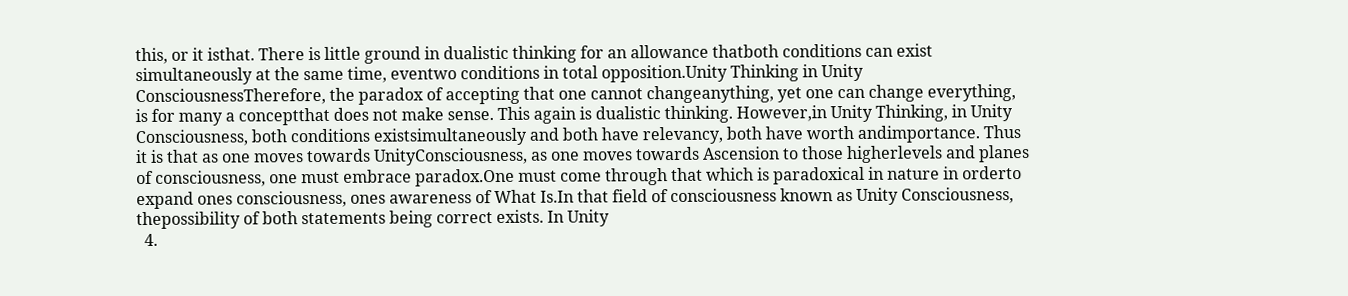this, or it isthat. There is little ground in dualistic thinking for an allowance thatboth conditions can exist simultaneously at the same time, eventwo conditions in total opposition.Unity Thinking in Unity ConsciousnessTherefore, the paradox of accepting that one cannot changeanything, yet one can change everything, is for many a conceptthat does not make sense. This again is dualistic thinking. However,in Unity Thinking, in Unity Consciousness, both conditions existsimultaneously and both have relevancy, both have worth andimportance. Thus it is that as one moves towards UnityConsciousness, as one moves towards Ascension to those higherlevels and planes of consciousness, one must embrace paradox.One must come through that which is paradoxical in nature in orderto expand ones consciousness, ones awareness of What Is.In that field of consciousness known as Unity Consciousness, thepossibility of both statements being correct exists. In Unity
  4.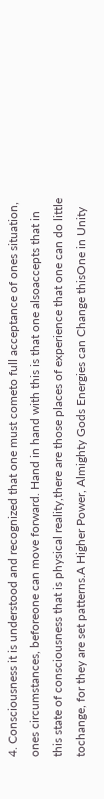4. Consciousness it is understood and recognized that one must cometo full acceptance of ones situation, ones circumstances, beforeone can move forward. Hand in hand with this is that one alsoaccepts that in this state of consciousness that is physical reality,there are those places of experience that one can do little tochange, for they are set patterns.A Higher Power, Almighty Gods Energies can Change thisOne in Unity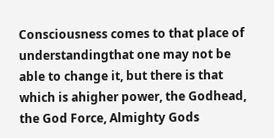Consciousness comes to that place of understandingthat one may not be able to change it, but there is that which is ahigher power, the Godhead, the God Force, Almighty Gods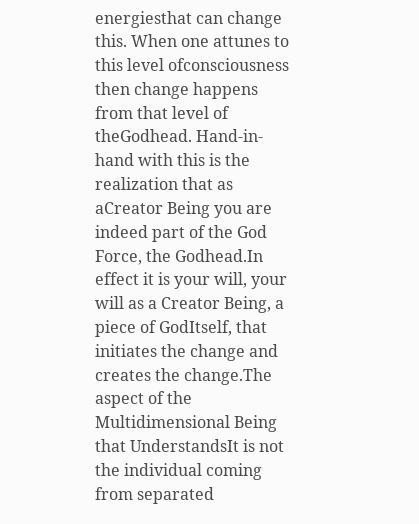energiesthat can change this. When one attunes to this level ofconsciousness then change happens from that level of theGodhead. Hand-in-hand with this is the realization that as aCreator Being you are indeed part of the God Force, the Godhead.In effect it is your will, your will as a Creator Being, a piece of GodItself, that initiates the change and creates the change.The aspect of the Multidimensional Being that UnderstandsIt is not the individual coming from separated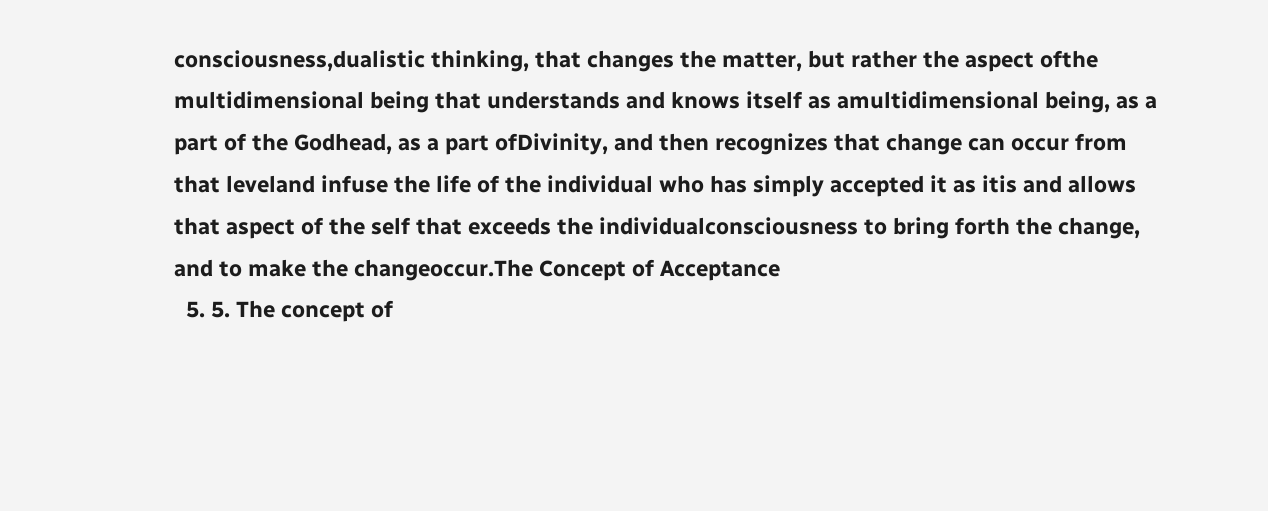consciousness,dualistic thinking, that changes the matter, but rather the aspect ofthe multidimensional being that understands and knows itself as amultidimensional being, as a part of the Godhead, as a part ofDivinity, and then recognizes that change can occur from that leveland infuse the life of the individual who has simply accepted it as itis and allows that aspect of the self that exceeds the individualconsciousness to bring forth the change, and to make the changeoccur.The Concept of Acceptance
  5. 5. The concept of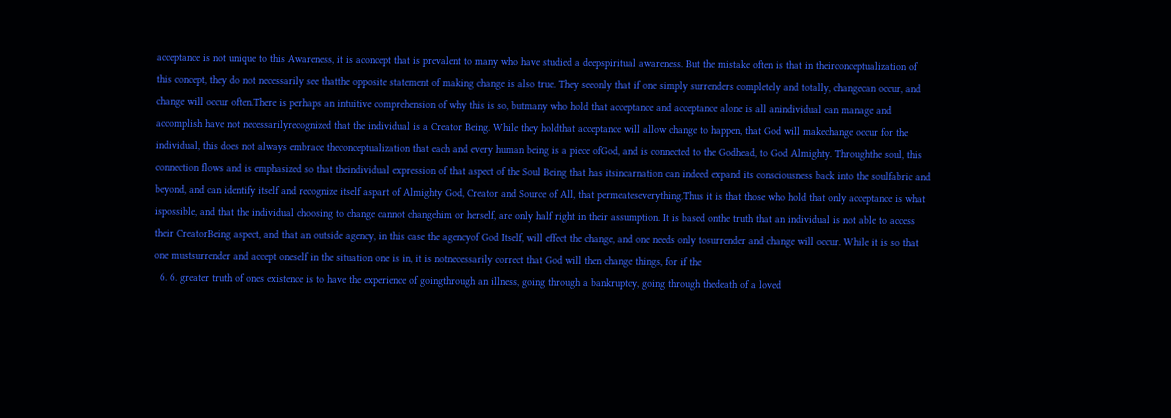acceptance is not unique to this Awareness, it is aconcept that is prevalent to many who have studied a deepspiritual awareness. But the mistake often is that in theirconceptualization of this concept, they do not necessarily see thatthe opposite statement of making change is also true. They seeonly that if one simply surrenders completely and totally, changecan occur, and change will occur often.There is perhaps an intuitive comprehension of why this is so, butmany who hold that acceptance and acceptance alone is all anindividual can manage and accomplish have not necessarilyrecognized that the individual is a Creator Being. While they holdthat acceptance will allow change to happen, that God will makechange occur for the individual, this does not always embrace theconceptualization that each and every human being is a piece ofGod, and is connected to the Godhead, to God Almighty. Throughthe soul, this connection flows and is emphasized so that theindividual expression of that aspect of the Soul Being that has itsincarnation can indeed expand its consciousness back into the soulfabric and beyond, and can identify itself and recognize itself aspart of Almighty God, Creator and Source of All, that permeateseverything.Thus it is that those who hold that only acceptance is what ispossible, and that the individual choosing to change cannot changehim or herself, are only half right in their assumption. It is based onthe truth that an individual is not able to access their CreatorBeing aspect, and that an outside agency, in this case the agencyof God Itself, will effect the change, and one needs only tosurrender and change will occur. While it is so that one mustsurrender and accept oneself in the situation one is in, it is notnecessarily correct that God will then change things, for if the
  6. 6. greater truth of ones existence is to have the experience of goingthrough an illness, going through a bankruptcy, going through thedeath of a loved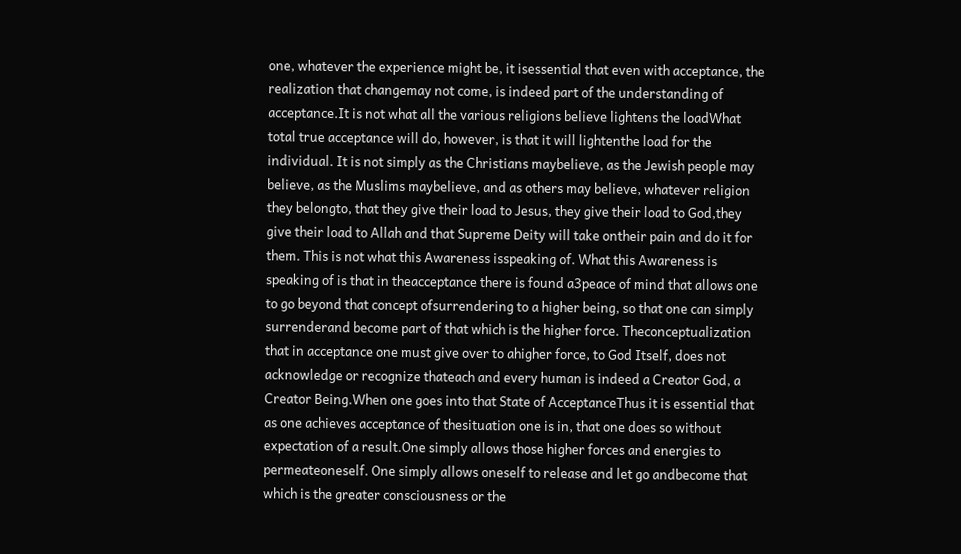one, whatever the experience might be, it isessential that even with acceptance, the realization that changemay not come, is indeed part of the understanding of acceptance.It is not what all the various religions believe lightens the loadWhat total true acceptance will do, however, is that it will lightenthe load for the individual. It is not simply as the Christians maybelieve, as the Jewish people may believe, as the Muslims maybelieve, and as others may believe, whatever religion they belongto, that they give their load to Jesus, they give their load to God,they give their load to Allah and that Supreme Deity will take ontheir pain and do it for them. This is not what this Awareness isspeaking of. What this Awareness is speaking of is that in theacceptance there is found a3peace of mind that allows one to go beyond that concept ofsurrendering to a higher being, so that one can simply surrenderand become part of that which is the higher force. Theconceptualization that in acceptance one must give over to ahigher force, to God Itself, does not acknowledge or recognize thateach and every human is indeed a Creator God, a Creator Being.When one goes into that State of AcceptanceThus it is essential that as one achieves acceptance of thesituation one is in, that one does so without expectation of a result.One simply allows those higher forces and energies to permeateoneself. One simply allows oneself to release and let go andbecome that which is the greater consciousness or the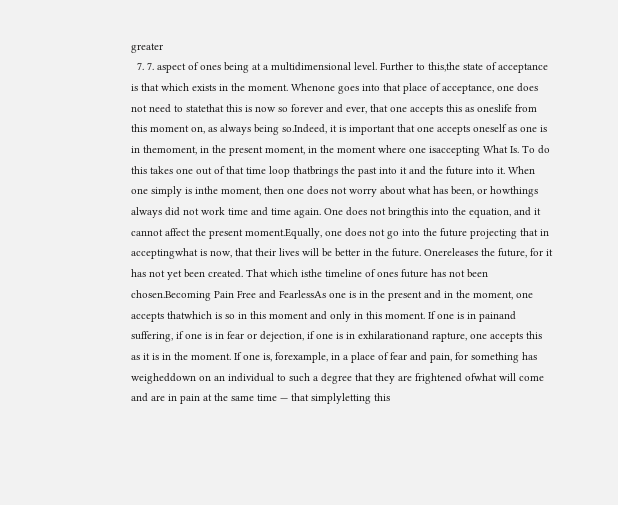greater
  7. 7. aspect of ones being at a multidimensional level. Further to this,the state of acceptance is that which exists in the moment. Whenone goes into that place of acceptance, one does not need to statethat this is now so forever and ever, that one accepts this as oneslife from this moment on, as always being so.Indeed, it is important that one accepts oneself as one is in themoment, in the present moment, in the moment where one isaccepting What Is. To do this takes one out of that time loop thatbrings the past into it and the future into it. When one simply is inthe moment, then one does not worry about what has been, or howthings always did not work time and time again. One does not bringthis into the equation, and it cannot affect the present moment.Equally, one does not go into the future projecting that in acceptingwhat is now, that their lives will be better in the future. Onereleases the future, for it has not yet been created. That which isthe timeline of ones future has not been chosen.Becoming Pain Free and FearlessAs one is in the present and in the moment, one accepts thatwhich is so in this moment and only in this moment. If one is in painand suffering, if one is in fear or dejection, if one is in exhilarationand rapture, one accepts this as it is in the moment. If one is, forexample, in a place of fear and pain, for something has weigheddown on an individual to such a degree that they are frightened ofwhat will come and are in pain at the same time — that simplyletting this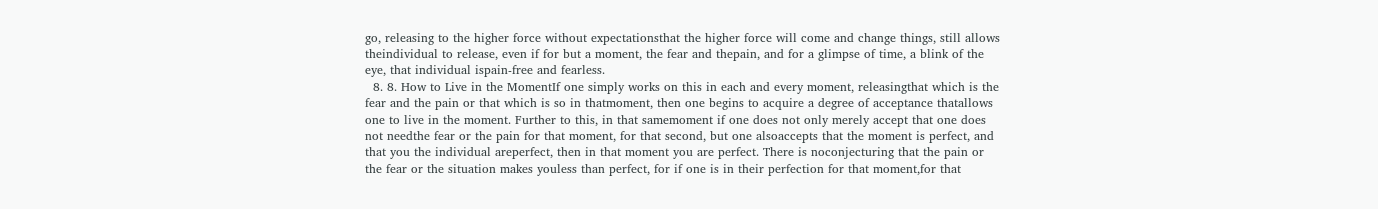go, releasing to the higher force without expectationsthat the higher force will come and change things, still allows theindividual to release, even if for but a moment, the fear and thepain, and for a glimpse of time, a blink of the eye, that individual ispain-free and fearless.
  8. 8. How to Live in the MomentIf one simply works on this in each and every moment, releasingthat which is the fear and the pain or that which is so in thatmoment, then one begins to acquire a degree of acceptance thatallows one to live in the moment. Further to this, in that samemoment if one does not only merely accept that one does not needthe fear or the pain for that moment, for that second, but one alsoaccepts that the moment is perfect, and that you the individual areperfect, then in that moment you are perfect. There is noconjecturing that the pain or the fear or the situation makes youless than perfect, for if one is in their perfection for that moment,for that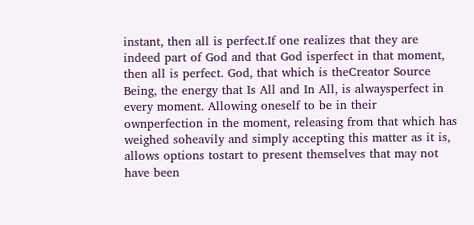instant, then all is perfect.If one realizes that they are indeed part of God and that God isperfect in that moment, then all is perfect. God, that which is theCreator Source Being, the energy that Is All and In All, is alwaysperfect in every moment. Allowing oneself to be in their ownperfection in the moment, releasing from that which has weighed soheavily and simply accepting this matter as it is, allows options tostart to present themselves that may not have been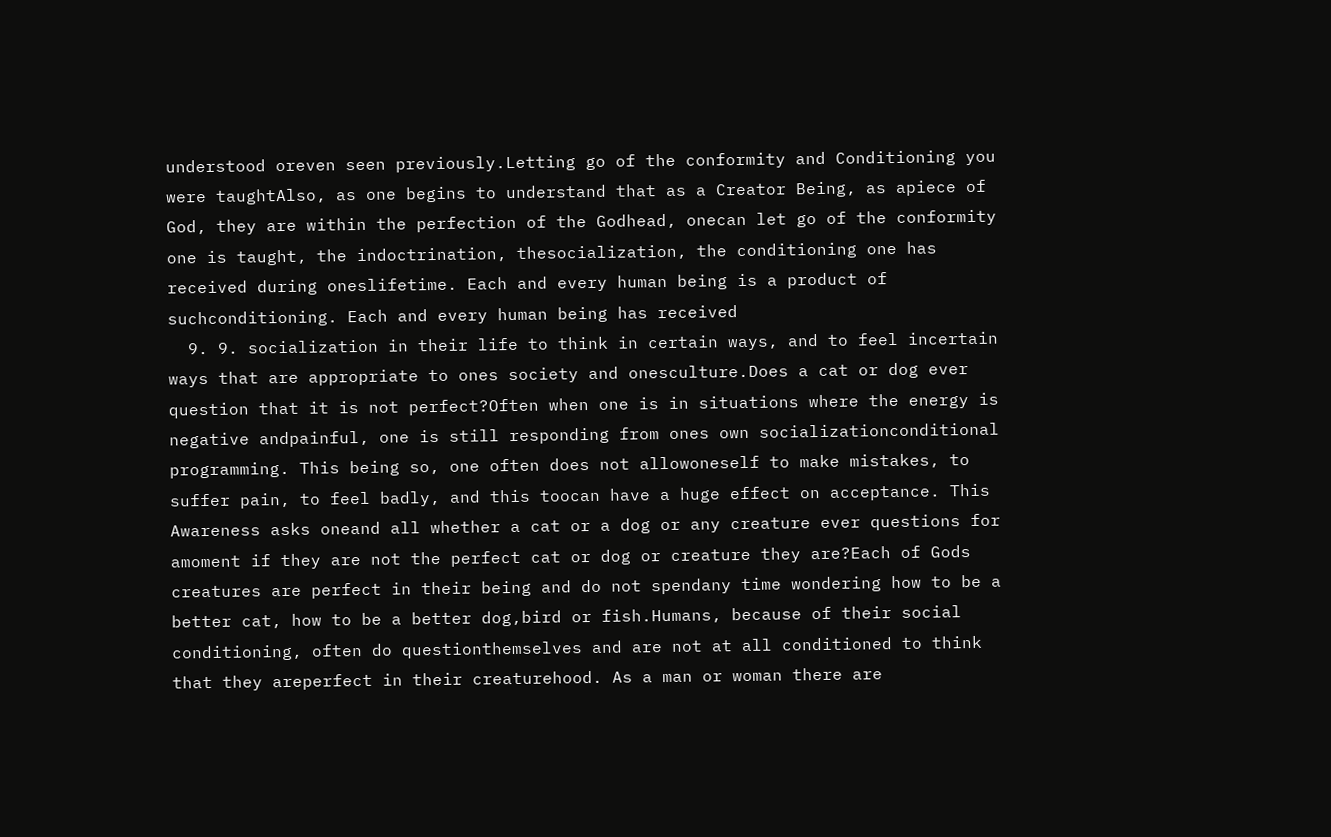understood oreven seen previously.Letting go of the conformity and Conditioning you were taughtAlso, as one begins to understand that as a Creator Being, as apiece of God, they are within the perfection of the Godhead, onecan let go of the conformity one is taught, the indoctrination, thesocialization, the conditioning one has received during oneslifetime. Each and every human being is a product of suchconditioning. Each and every human being has received
  9. 9. socialization in their life to think in certain ways, and to feel incertain ways that are appropriate to ones society and onesculture.Does a cat or dog ever question that it is not perfect?Often when one is in situations where the energy is negative andpainful, one is still responding from ones own socializationconditional programming. This being so, one often does not allowoneself to make mistakes, to suffer pain, to feel badly, and this toocan have a huge effect on acceptance. This Awareness asks oneand all whether a cat or a dog or any creature ever questions for amoment if they are not the perfect cat or dog or creature they are?Each of Gods creatures are perfect in their being and do not spendany time wondering how to be a better cat, how to be a better dog,bird or fish.Humans, because of their social conditioning, often do questionthemselves and are not at all conditioned to think that they areperfect in their creaturehood. As a man or woman there are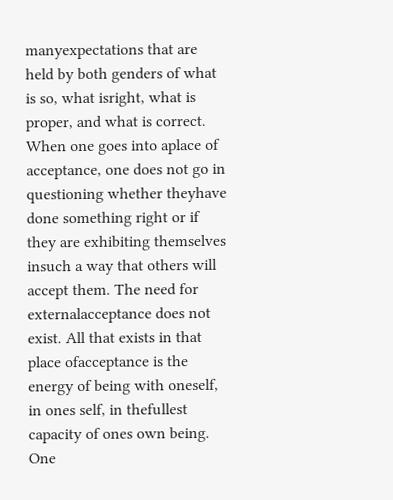manyexpectations that are held by both genders of what is so, what isright, what is proper, and what is correct. When one goes into aplace of acceptance, one does not go in questioning whether theyhave done something right or if they are exhibiting themselves insuch a way that others will accept them. The need for externalacceptance does not exist. All that exists in that place ofacceptance is the energy of being with oneself, in ones self, in thefullest capacity of ones own being. One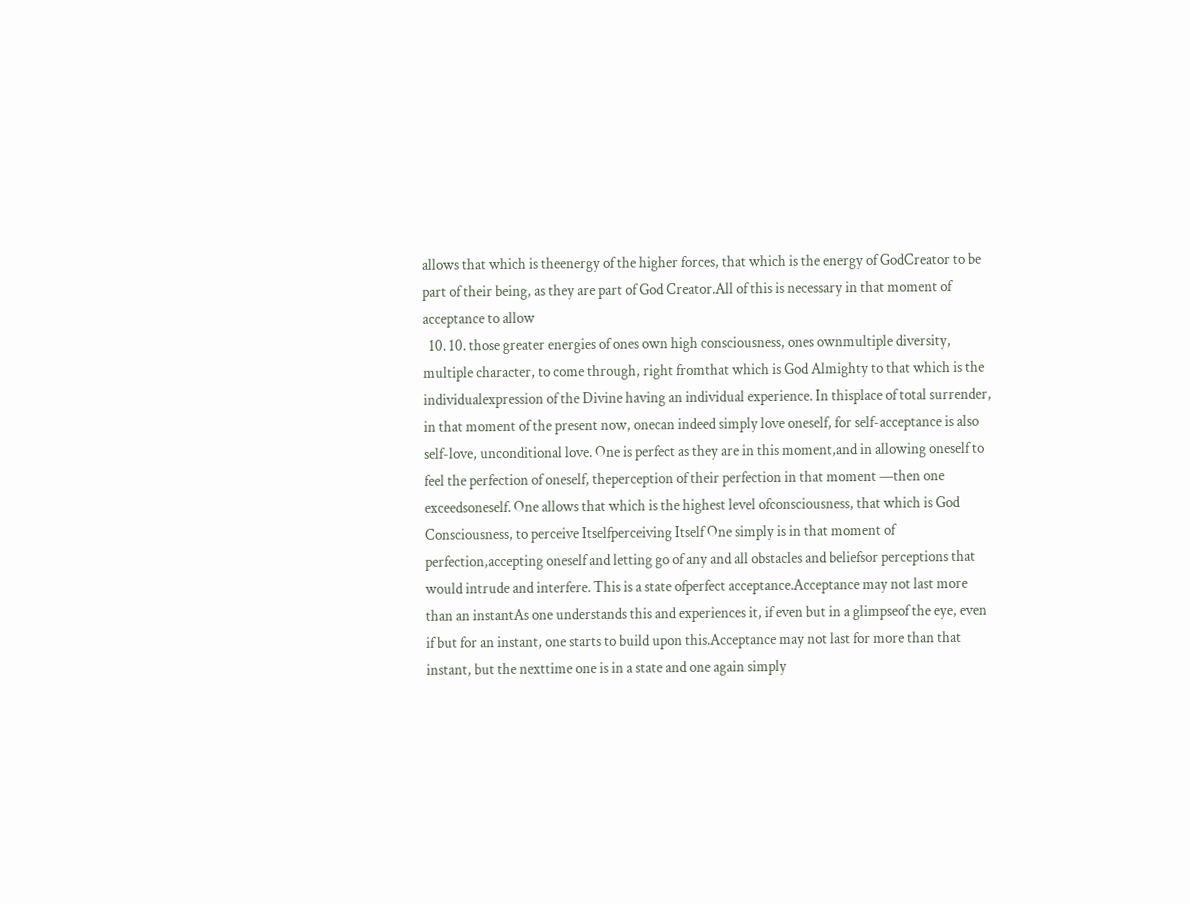allows that which is theenergy of the higher forces, that which is the energy of GodCreator to be part of their being, as they are part of God Creator.All of this is necessary in that moment of acceptance to allow
  10. 10. those greater energies of ones own high consciousness, ones ownmultiple diversity, multiple character, to come through, right fromthat which is God Almighty to that which is the individualexpression of the Divine having an individual experience. In thisplace of total surrender, in that moment of the present now, onecan indeed simply love oneself, for self-acceptance is also self-love, unconditional love. One is perfect as they are in this moment,and in allowing oneself to feel the perfection of oneself, theperception of their perfection in that moment —then one exceedsoneself. One allows that which is the highest level ofconsciousness, that which is God Consciousness, to perceive Itselfperceiving Itself One simply is in that moment of perfection,accepting oneself and letting go of any and all obstacles and beliefsor perceptions that would intrude and interfere. This is a state ofperfect acceptance.Acceptance may not last more than an instantAs one understands this and experiences it, if even but in a glimpseof the eye, even if but for an instant, one starts to build upon this.Acceptance may not last for more than that instant, but the nexttime one is in a state and one again simply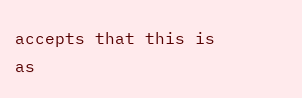accepts that this is as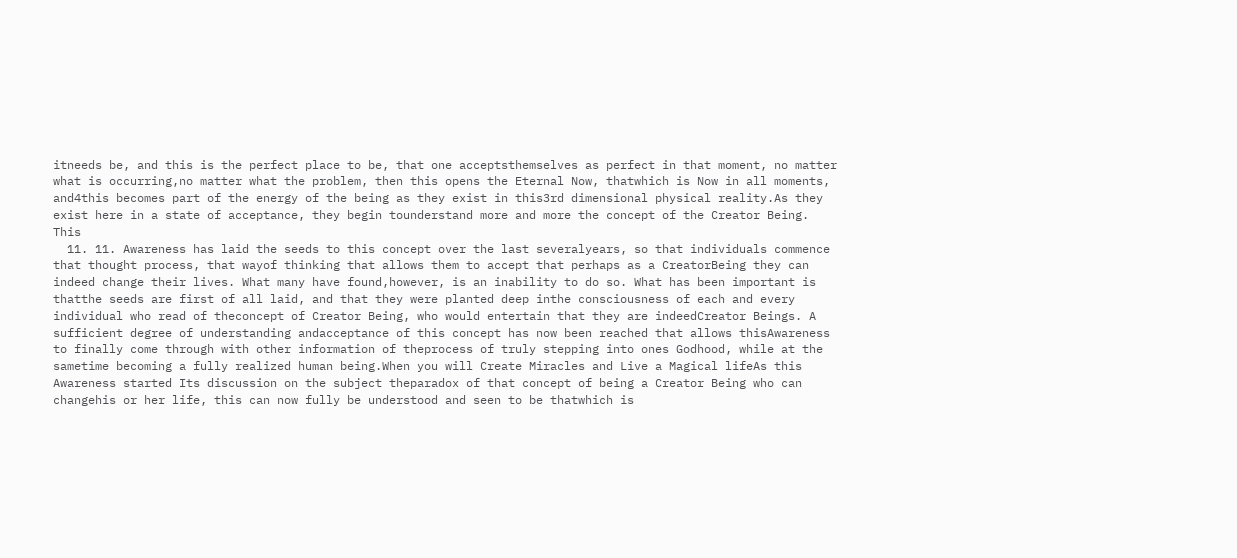itneeds be, and this is the perfect place to be, that one acceptsthemselves as perfect in that moment, no matter what is occurring,no matter what the problem, then this opens the Eternal Now, thatwhich is Now in all moments, and4this becomes part of the energy of the being as they exist in this3rd dimensional physical reality.As they exist here in a state of acceptance, they begin tounderstand more and more the concept of the Creator Being. This
  11. 11. Awareness has laid the seeds to this concept over the last severalyears, so that individuals commence that thought process, that wayof thinking that allows them to accept that perhaps as a CreatorBeing they can indeed change their lives. What many have found,however, is an inability to do so. What has been important is thatthe seeds are first of all laid, and that they were planted deep inthe consciousness of each and every individual who read of theconcept of Creator Being, who would entertain that they are indeedCreator Beings. A sufficient degree of understanding andacceptance of this concept has now been reached that allows thisAwareness to finally come through with other information of theprocess of truly stepping into ones Godhood, while at the sametime becoming a fully realized human being.When you will Create Miracles and Live a Magical lifeAs this Awareness started Its discussion on the subject theparadox of that concept of being a Creator Being who can changehis or her life, this can now fully be understood and seen to be thatwhich is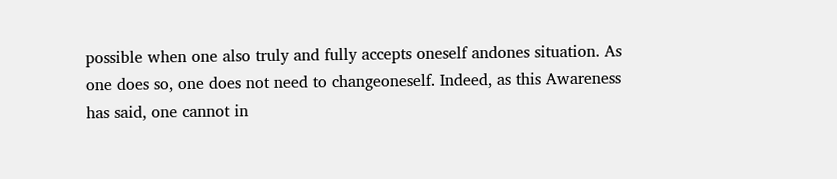possible when one also truly and fully accepts oneself andones situation. As one does so, one does not need to changeoneself. Indeed, as this Awareness has said, one cannot in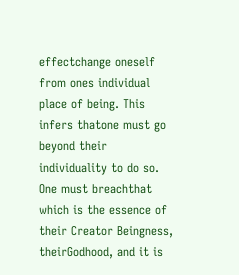effectchange oneself from ones individual place of being. This infers thatone must go beyond their individuality to do so. One must breachthat which is the essence of their Creator Beingness, theirGodhood, and it is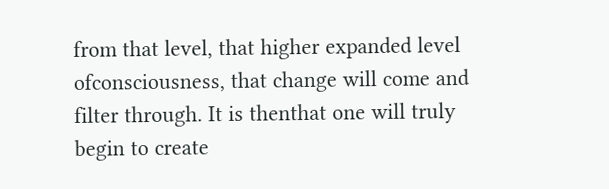from that level, that higher expanded level ofconsciousness, that change will come and filter through. It is thenthat one will truly begin to create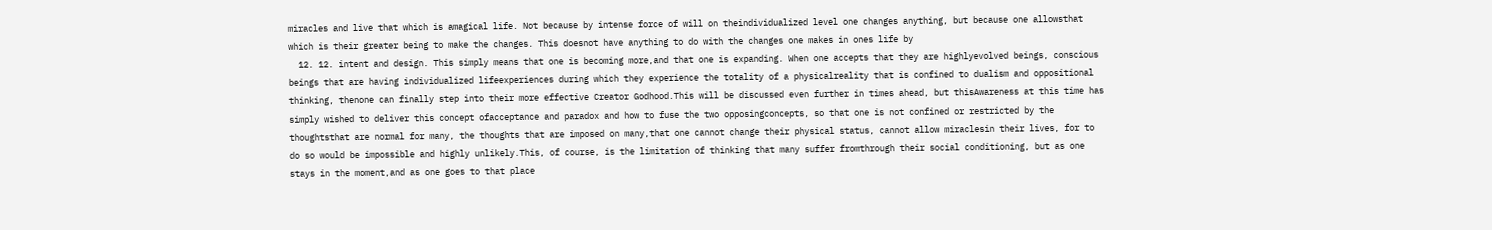miracles and live that which is amagical life. Not because by intense force of will on theindividualized level one changes anything, but because one allowsthat which is their greater being to make the changes. This doesnot have anything to do with the changes one makes in ones life by
  12. 12. intent and design. This simply means that one is becoming more,and that one is expanding. When one accepts that they are highlyevolved beings, conscious beings that are having individualized lifeexperiences during which they experience the totality of a physicalreality that is confined to dualism and oppositional thinking, thenone can finally step into their more effective Creator Godhood.This will be discussed even further in times ahead, but thisAwareness at this time has simply wished to deliver this concept ofacceptance and paradox and how to fuse the two opposingconcepts, so that one is not confined or restricted by the thoughtsthat are normal for many, the thoughts that are imposed on many,that one cannot change their physical status, cannot allow miraclesin their lives, for to do so would be impossible and highly unlikely.This, of course, is the limitation of thinking that many suffer fromthrough their social conditioning, but as one stays in the moment,and as one goes to that place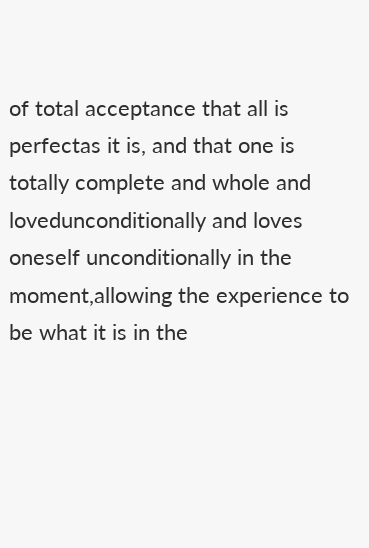of total acceptance that all is perfectas it is, and that one is totally complete and whole and lovedunconditionally and loves oneself unconditionally in the moment,allowing the experience to be what it is in the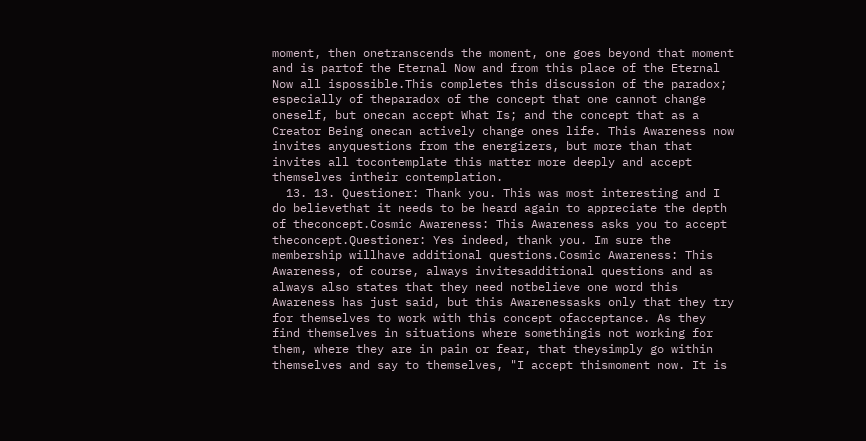moment, then onetranscends the moment, one goes beyond that moment and is partof the Eternal Now and from this place of the Eternal Now all ispossible.This completes this discussion of the paradox; especially of theparadox of the concept that one cannot change oneself, but onecan accept What Is; and the concept that as a Creator Being onecan actively change ones life. This Awareness now invites anyquestions from the energizers, but more than that invites all tocontemplate this matter more deeply and accept themselves intheir contemplation.
  13. 13. Questioner: Thank you. This was most interesting and I do believethat it needs to be heard again to appreciate the depth of theconcept.Cosmic Awareness: This Awareness asks you to accept theconcept.Questioner: Yes indeed, thank you. Im sure the membership willhave additional questions.Cosmic Awareness: This Awareness, of course, always invitesadditional questions and as always also states that they need notbelieve one word this Awareness has just said, but this Awarenessasks only that they try for themselves to work with this concept ofacceptance. As they find themselves in situations where somethingis not working for them, where they are in pain or fear, that theysimply go within themselves and say to themselves, "I accept thismoment now. It is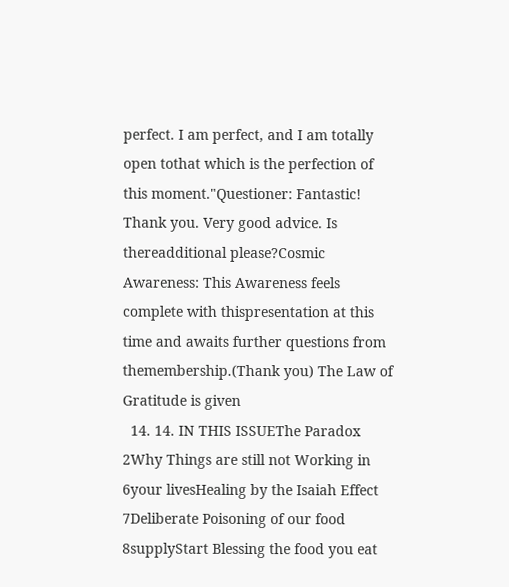perfect. I am perfect, and I am totally open tothat which is the perfection of this moment."Questioner: Fantastic! Thank you. Very good advice. Is thereadditional please?Cosmic Awareness: This Awareness feels complete with thispresentation at this time and awaits further questions from themembership.(Thank you) The Law of Gratitude is given
  14. 14. IN THIS ISSUEThe Paradox 2Why Things are still not Working in 6your livesHealing by the Isaiah Effect 7Deliberate Poisoning of our food 8supplyStart Blessing the food you eat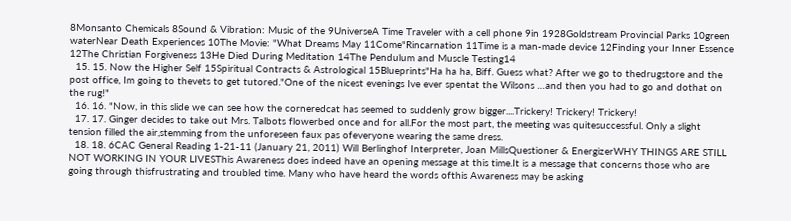8Monsanto Chemicals 8Sound & Vibration: Music of the 9UniverseA Time Traveler with a cell phone 9in 1928Goldstream Provincial Parks 10green waterNear Death Experiences 10The Movie: "What Dreams May 11Come"Rincarnation 11Time is a man-made device 12Finding your Inner Essence 12The Christian Forgiveness 13He Died During Meditation 14The Pendulum and Muscle Testing14
  15. 15. Now the Higher Self 15Spiritual Contracts & Astrological 15Blueprints"Ha ha ha, Biff. Guess what? After we go to thedrugstore and the post office, Im going to thevets to get tutored."One of the nicest evenings Ive ever spentat the Wilsons …and then you had to go and dothat on the rug!"
  16. 16. "Now, in this slide we can see how the corneredcat has seemed to suddenly grow bigger....Trickery! Trickery! Trickery!
  17. 17. Ginger decides to take out Mrs. Talbots flowerbed once and for all.For the most part, the meeting was quitesuccessful. Only a slight tension filled the air,stemming from the unforeseen faux pas ofeveryone wearing the same dress.
  18. 18. 6CAC General Reading 1-21-11 (January 21, 2011) Will Berlinghof Interpreter, Joan MillsQuestioner & EnergizerWHY THINGS ARE STILL NOT WORKING IN YOUR LIVESThis Awareness does indeed have an opening message at this time.It is a message that concerns those who are going through thisfrustrating and troubled time. Many who have heard the words ofthis Awareness may be asking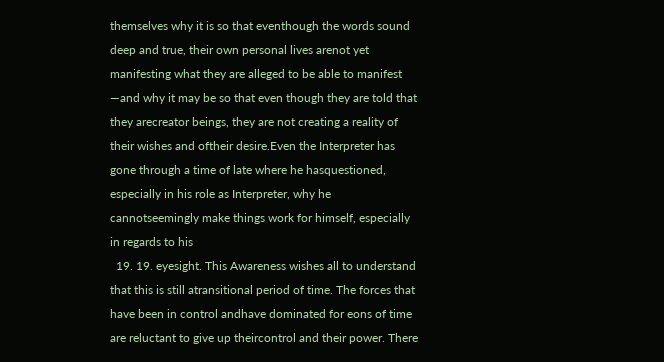themselves why it is so that eventhough the words sound deep and true, their own personal lives arenot yet manifesting what they are alleged to be able to manifest —and why it may be so that even though they are told that they arecreator beings, they are not creating a reality of their wishes and oftheir desire.Even the Interpreter has gone through a time of late where he hasquestioned, especially in his role as Interpreter, why he cannotseemingly make things work for himself, especially in regards to his
  19. 19. eyesight. This Awareness wishes all to understand that this is still atransitional period of time. The forces that have been in control andhave dominated for eons of time are reluctant to give up theircontrol and their power. There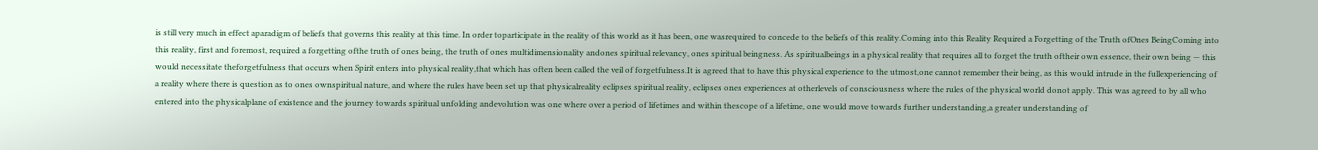is still very much in effect aparadigm of beliefs that governs this reality at this time. In order toparticipate in the reality of this world as it has been, one wasrequired to concede to the beliefs of this reality.Coming into this Reality Required a Forgetting of the Truth ofOnes BeingComing into this reality, first and foremost, required a forgetting ofthe truth of ones being, the truth of ones multidimensionality andones spiritual relevancy, ones spiritual beingness. As spiritualbeings in a physical reality that requires all to forget the truth oftheir own essence, their own being — this would necessitate theforgetfulness that occurs when Spirit enters into physical reality,that which has often been called the veil of forgetfulness.It is agreed that to have this physical experience to the utmost,one cannot remember their being, as this would intrude in the fullexperiencing of a reality where there is question as to ones ownspiritual nature, and where the rules have been set up that physicalreality eclipses spiritual reality, eclipses ones experiences at otherlevels of consciousness where the rules of the physical world donot apply. This was agreed to by all who entered into the physicalplane of existence and the journey towards spiritual unfolding andevolution was one where over a period of lifetimes and within thescope of a lifetime, one would move towards further understanding,a greater understanding of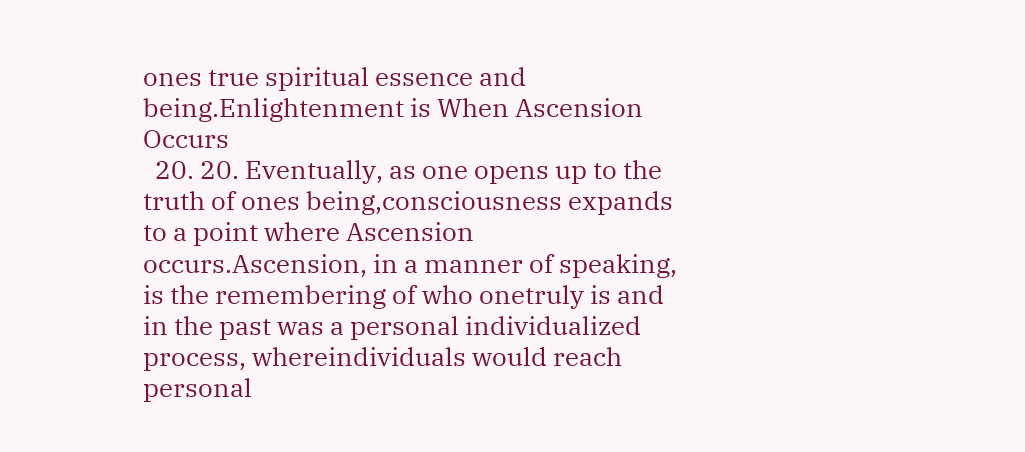ones true spiritual essence and being.Enlightenment is When Ascension Occurs
  20. 20. Eventually, as one opens up to the truth of ones being,consciousness expands to a point where Ascension occurs.Ascension, in a manner of speaking, is the remembering of who onetruly is and in the past was a personal individualized process, whereindividuals would reach personal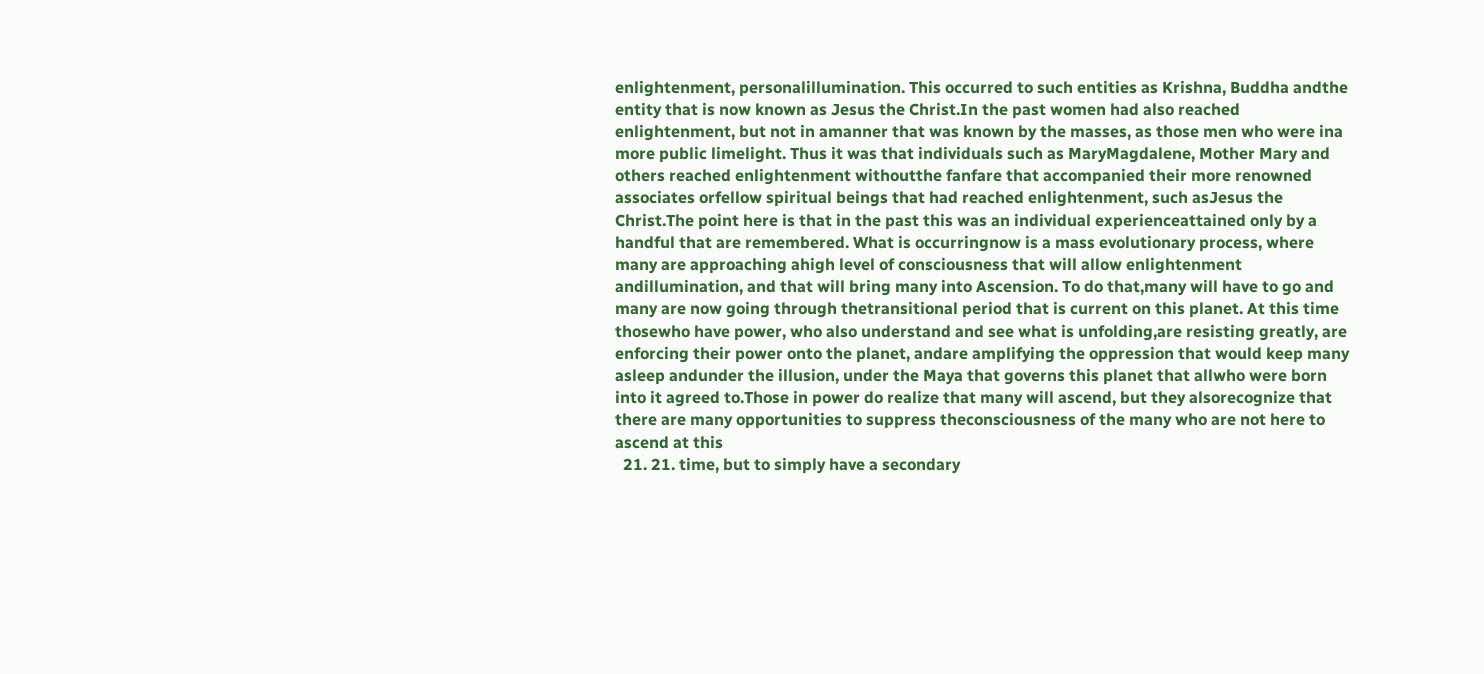enlightenment, personalillumination. This occurred to such entities as Krishna, Buddha andthe entity that is now known as Jesus the Christ.In the past women had also reached enlightenment, but not in amanner that was known by the masses, as those men who were ina more public limelight. Thus it was that individuals such as MaryMagdalene, Mother Mary and others reached enlightenment withoutthe fanfare that accompanied their more renowned associates orfellow spiritual beings that had reached enlightenment, such asJesus the Christ.The point here is that in the past this was an individual experienceattained only by a handful that are remembered. What is occurringnow is a mass evolutionary process, where many are approaching ahigh level of consciousness that will allow enlightenment andillumination, and that will bring many into Ascension. To do that,many will have to go and many are now going through thetransitional period that is current on this planet. At this time thosewho have power, who also understand and see what is unfolding,are resisting greatly, are enforcing their power onto the planet, andare amplifying the oppression that would keep many asleep andunder the illusion, under the Maya that governs this planet that allwho were born into it agreed to.Those in power do realize that many will ascend, but they alsorecognize that there are many opportunities to suppress theconsciousness of the many who are not here to ascend at this
  21. 21. time, but to simply have a secondary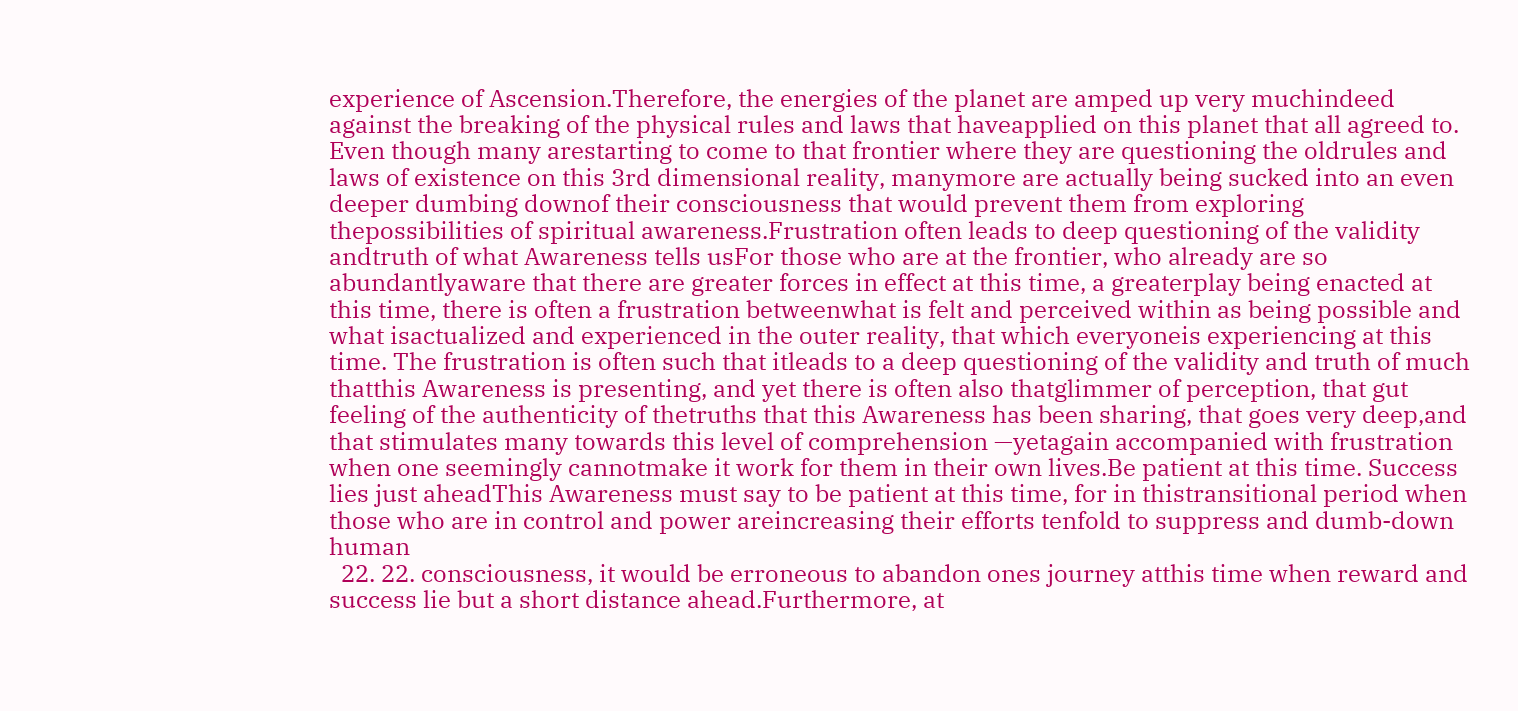experience of Ascension.Therefore, the energies of the planet are amped up very muchindeed against the breaking of the physical rules and laws that haveapplied on this planet that all agreed to. Even though many arestarting to come to that frontier where they are questioning the oldrules and laws of existence on this 3rd dimensional reality, manymore are actually being sucked into an even deeper dumbing downof their consciousness that would prevent them from exploring thepossibilities of spiritual awareness.Frustration often leads to deep questioning of the validity andtruth of what Awareness tells usFor those who are at the frontier, who already are so abundantlyaware that there are greater forces in effect at this time, a greaterplay being enacted at this time, there is often a frustration betweenwhat is felt and perceived within as being possible and what isactualized and experienced in the outer reality, that which everyoneis experiencing at this time. The frustration is often such that itleads to a deep questioning of the validity and truth of much thatthis Awareness is presenting, and yet there is often also thatglimmer of perception, that gut feeling of the authenticity of thetruths that this Awareness has been sharing, that goes very deep,and that stimulates many towards this level of comprehension —yetagain accompanied with frustration when one seemingly cannotmake it work for them in their own lives.Be patient at this time. Success lies just aheadThis Awareness must say to be patient at this time, for in thistransitional period when those who are in control and power areincreasing their efforts tenfold to suppress and dumb-down human
  22. 22. consciousness, it would be erroneous to abandon ones journey atthis time when reward and success lie but a short distance ahead.Furthermore, at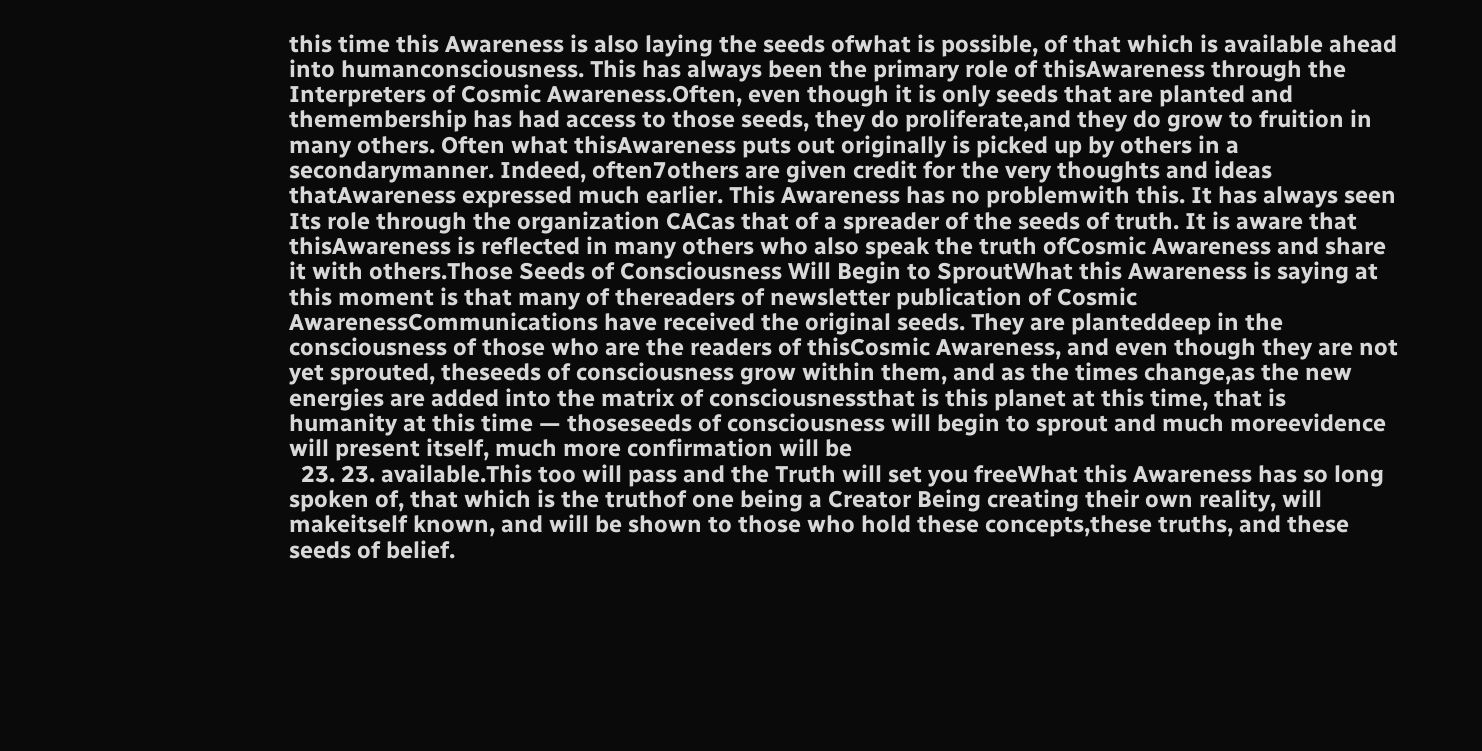this time this Awareness is also laying the seeds ofwhat is possible, of that which is available ahead into humanconsciousness. This has always been the primary role of thisAwareness through the Interpreters of Cosmic Awareness.Often, even though it is only seeds that are planted and themembership has had access to those seeds, they do proliferate,and they do grow to fruition in many others. Often what thisAwareness puts out originally is picked up by others in a secondarymanner. Indeed, often7others are given credit for the very thoughts and ideas thatAwareness expressed much earlier. This Awareness has no problemwith this. It has always seen Its role through the organization CACas that of a spreader of the seeds of truth. It is aware that thisAwareness is reflected in many others who also speak the truth ofCosmic Awareness and share it with others.Those Seeds of Consciousness Will Begin to SproutWhat this Awareness is saying at this moment is that many of thereaders of newsletter publication of Cosmic AwarenessCommunications have received the original seeds. They are planteddeep in the consciousness of those who are the readers of thisCosmic Awareness, and even though they are not yet sprouted, theseeds of consciousness grow within them, and as the times change,as the new energies are added into the matrix of consciousnessthat is this planet at this time, that is humanity at this time — thoseseeds of consciousness will begin to sprout and much moreevidence will present itself, much more confirmation will be
  23. 23. available.This too will pass and the Truth will set you freeWhat this Awareness has so long spoken of, that which is the truthof one being a Creator Being creating their own reality, will makeitself known, and will be shown to those who hold these concepts,these truths, and these seeds of belief.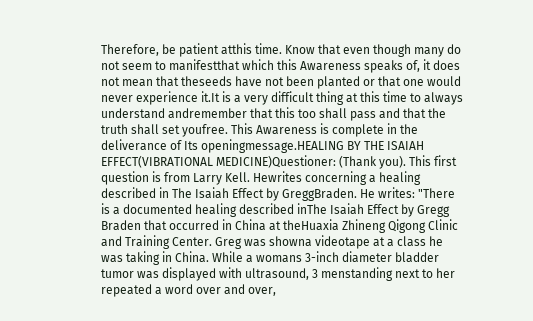Therefore, be patient atthis time. Know that even though many do not seem to manifestthat which this Awareness speaks of, it does not mean that theseeds have not been planted or that one would never experience it.It is a very difficult thing at this time to always understand andremember that this too shall pass and that the truth shall set youfree. This Awareness is complete in the deliverance of Its openingmessage.HEALING BY THE ISAIAH EFFECT(VIBRATIONAL MEDICINE)Questioner: (Thank you). This first question is from Larry Kell. Hewrites concerning a healing described in The Isaiah Effect by GreggBraden. He writes: "There is a documented healing described inThe Isaiah Effect by Gregg Braden that occurred in China at theHuaxia Zhineng Qigong Clinic and Training Center. Greg was showna videotape at a class he was taking in China. While a womans 3-inch diameter bladder tumor was displayed with ultrasound, 3 menstanding next to her repeated a word over and over,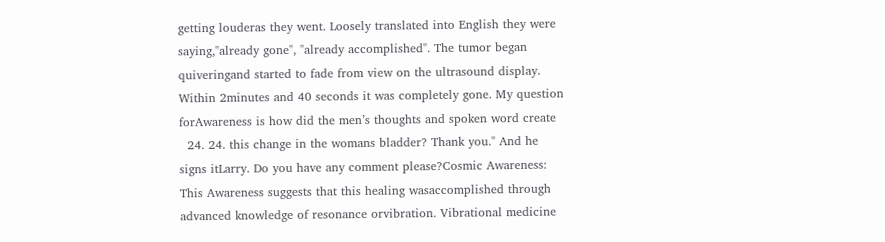getting louderas they went. Loosely translated into English they were saying,"already gone", "already accomplished". The tumor began quiveringand started to fade from view on the ultrasound display. Within 2minutes and 40 seconds it was completely gone. My question forAwareness is how did the men’s thoughts and spoken word create
  24. 24. this change in the womans bladder? Thank you." And he signs itLarry. Do you have any comment please?Cosmic Awareness: This Awareness suggests that this healing wasaccomplished through advanced knowledge of resonance orvibration. Vibrational medicine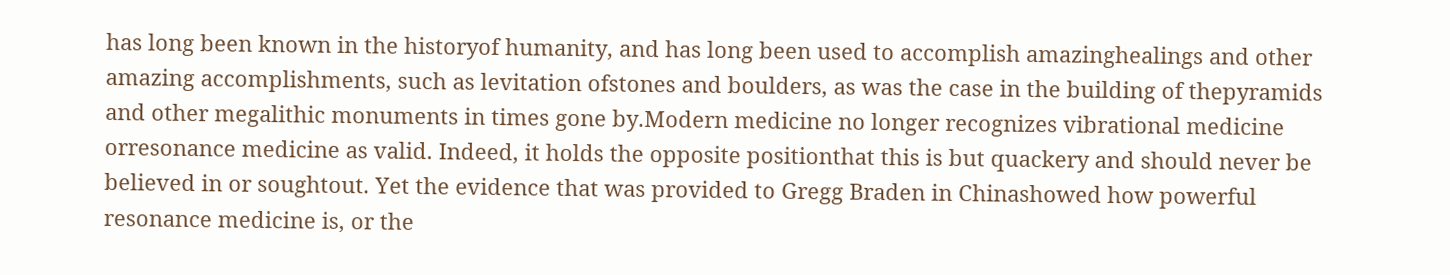has long been known in the historyof humanity, and has long been used to accomplish amazinghealings and other amazing accomplishments, such as levitation ofstones and boulders, as was the case in the building of thepyramids and other megalithic monuments in times gone by.Modern medicine no longer recognizes vibrational medicine orresonance medicine as valid. Indeed, it holds the opposite positionthat this is but quackery and should never be believed in or soughtout. Yet the evidence that was provided to Gregg Braden in Chinashowed how powerful resonance medicine is, or the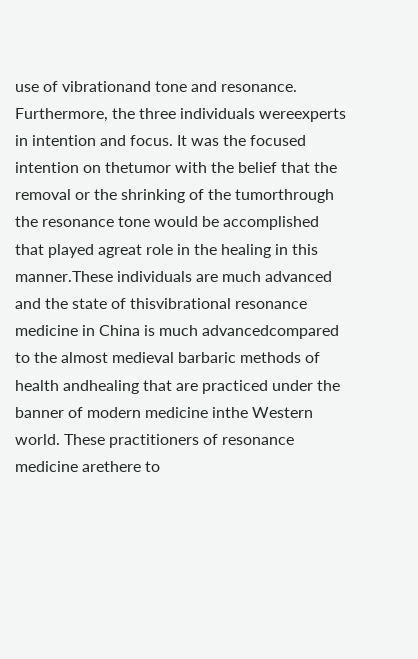use of vibrationand tone and resonance. Furthermore, the three individuals wereexperts in intention and focus. It was the focused intention on thetumor with the belief that the removal or the shrinking of the tumorthrough the resonance tone would be accomplished that played agreat role in the healing in this manner.These individuals are much advanced and the state of thisvibrational resonance medicine in China is much advancedcompared to the almost medieval barbaric methods of health andhealing that are practiced under the banner of modern medicine inthe Western world. These practitioners of resonance medicine arethere to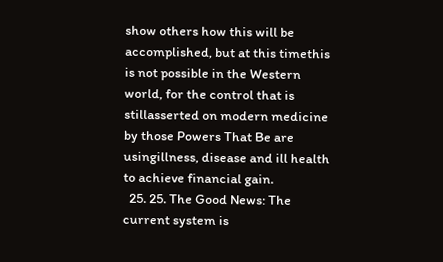show others how this will be accomplished, but at this timethis is not possible in the Western world, for the control that is stillasserted on modern medicine by those Powers That Be are usingillness, disease and ill health to achieve financial gain.
  25. 25. The Good News: The current system is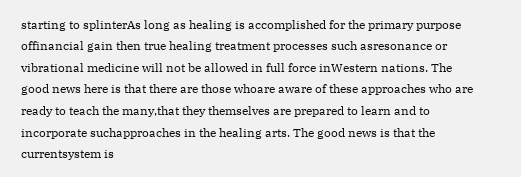starting to splinterAs long as healing is accomplished for the primary purpose offinancial gain then true healing treatment processes such asresonance or vibrational medicine will not be allowed in full force inWestern nations. The good news here is that there are those whoare aware of these approaches who are ready to teach the many,that they themselves are prepared to learn and to incorporate suchapproaches in the healing arts. The good news is that the currentsystem is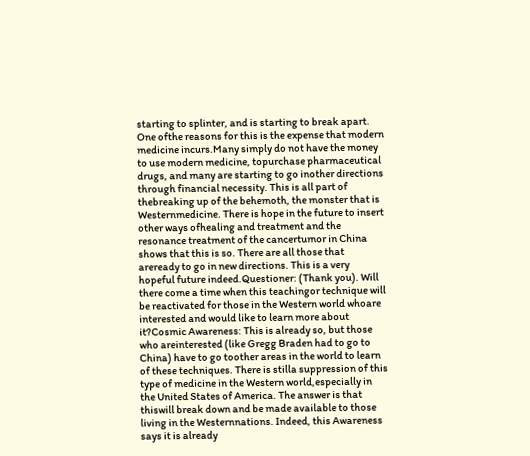starting to splinter, and is starting to break apart. One ofthe reasons for this is the expense that modern medicine incurs.Many simply do not have the money to use modern medicine, topurchase pharmaceutical drugs, and many are starting to go inother directions through financial necessity. This is all part of thebreaking up of the behemoth, the monster that is Westernmedicine. There is hope in the future to insert other ways ofhealing and treatment and the resonance treatment of the cancertumor in China shows that this is so. There are all those that areready to go in new directions. This is a very hopeful future indeed.Questioner: (Thank you). Will there come a time when this teachingor technique will be reactivated for those in the Western world whoare interested and would like to learn more about it?Cosmic Awareness: This is already so, but those who areinterested (like Gregg Braden had to go to China) have to go toother areas in the world to learn of these techniques. There is stilla suppression of this type of medicine in the Western world,especially in the United States of America. The answer is that thiswill break down and be made available to those living in the Westernnations. Indeed, this Awareness says it is already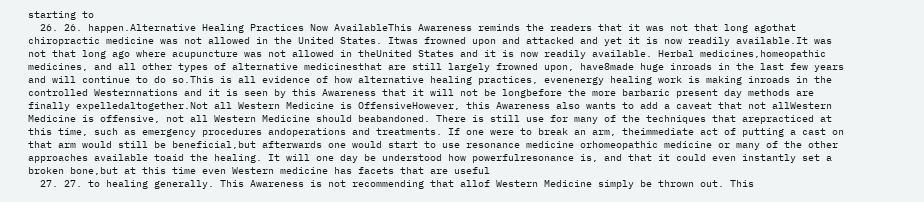starting to
  26. 26. happen.Alternative Healing Practices Now AvailableThis Awareness reminds the readers that it was not that long agothat chiropractic medicine was not allowed in the United States. Itwas frowned upon and attacked and yet it is now readily available.It was not that long ago where acupuncture was not allowed in theUnited States and it is now readily available. Herbal medicines,homeopathic medicines, and all other types of alternative medicinesthat are still largely frowned upon, have8made huge inroads in the last few years and will continue to do so.This is all evidence of how alternative healing practices, evenenergy healing work is making inroads in the controlled Westernnations and it is seen by this Awareness that it will not be longbefore the more barbaric present day methods are finally expelledaltogether.Not all Western Medicine is OffensiveHowever, this Awareness also wants to add a caveat that not allWestern Medicine is offensive, not all Western Medicine should beabandoned. There is still use for many of the techniques that arepracticed at this time, such as emergency procedures andoperations and treatments. If one were to break an arm, theimmediate act of putting a cast on that arm would still be beneficial,but afterwards one would start to use resonance medicine orhomeopathic medicine or many of the other approaches available toaid the healing. It will one day be understood how powerfulresonance is, and that it could even instantly set a broken bone,but at this time even Western medicine has facets that are useful
  27. 27. to healing generally. This Awareness is not recommending that allof Western Medicine simply be thrown out. This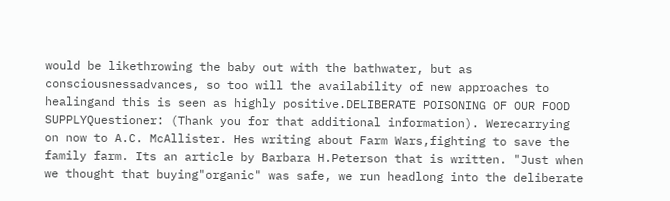would be likethrowing the baby out with the bathwater, but as consciousnessadvances, so too will the availability of new approaches to healingand this is seen as highly positive.DELIBERATE POISONING OF OUR FOOD SUPPLYQuestioner: (Thank you for that additional information). Werecarrying on now to A.C. McAllister. Hes writing about Farm Wars,fighting to save the family farm. Its an article by Barbara H.Peterson that is written. "Just when we thought that buying"organic" was safe, we run headlong into the deliberate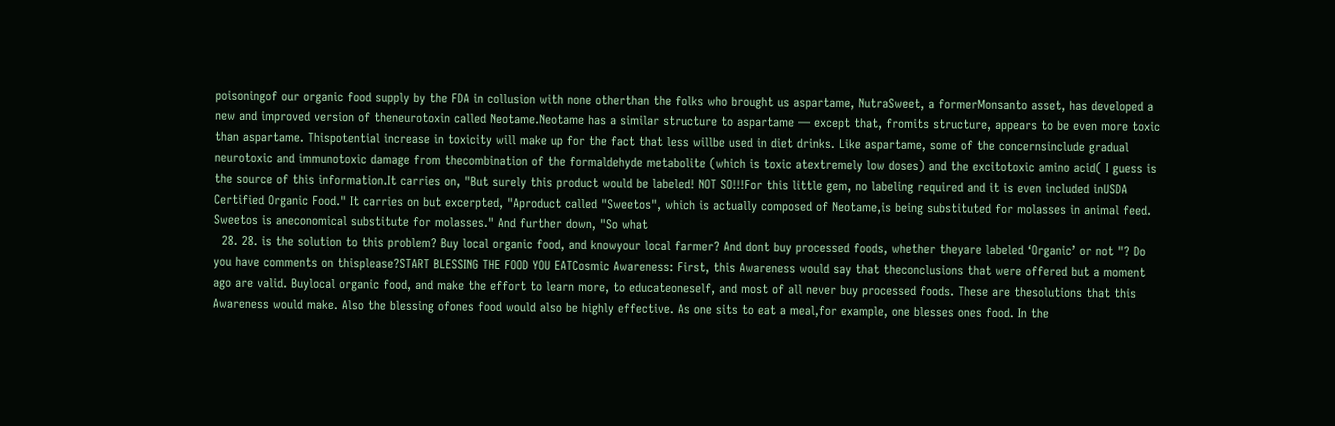poisoningof our organic food supply by the FDA in collusion with none otherthan the folks who brought us aspartame, NutraSweet, a formerMonsanto asset, has developed a new and improved version of theneurotoxin called Neotame.Neotame has a similar structure to aspartame — except that, fromits structure, appears to be even more toxic than aspartame. Thispotential increase in toxicity will make up for the fact that less willbe used in diet drinks. Like aspartame, some of the concernsinclude gradual neurotoxic and immunotoxic damage from thecombination of the formaldehyde metabolite (which is toxic atextremely low doses) and the excitotoxic amino acid( I guess is the source of this information.It carries on, "But surely this product would be labeled! NOT SO!!!For this little gem, no labeling required and it is even included inUSDA Certified Organic Food." It carries on but excerpted, "Aproduct called "Sweetos", which is actually composed of Neotame,is being substituted for molasses in animal feed. Sweetos is aneconomical substitute for molasses." And further down, "So what
  28. 28. is the solution to this problem? Buy local organic food, and knowyour local farmer? And dont buy processed foods, whether theyare labeled ‘Organic’ or not "? Do you have comments on thisplease?START BLESSING THE FOOD YOU EATCosmic Awareness: First, this Awareness would say that theconclusions that were offered but a moment ago are valid. Buylocal organic food, and make the effort to learn more, to educateoneself, and most of all never buy processed foods. These are thesolutions that this Awareness would make. Also the blessing ofones food would also be highly effective. As one sits to eat a meal,for example, one blesses ones food. In the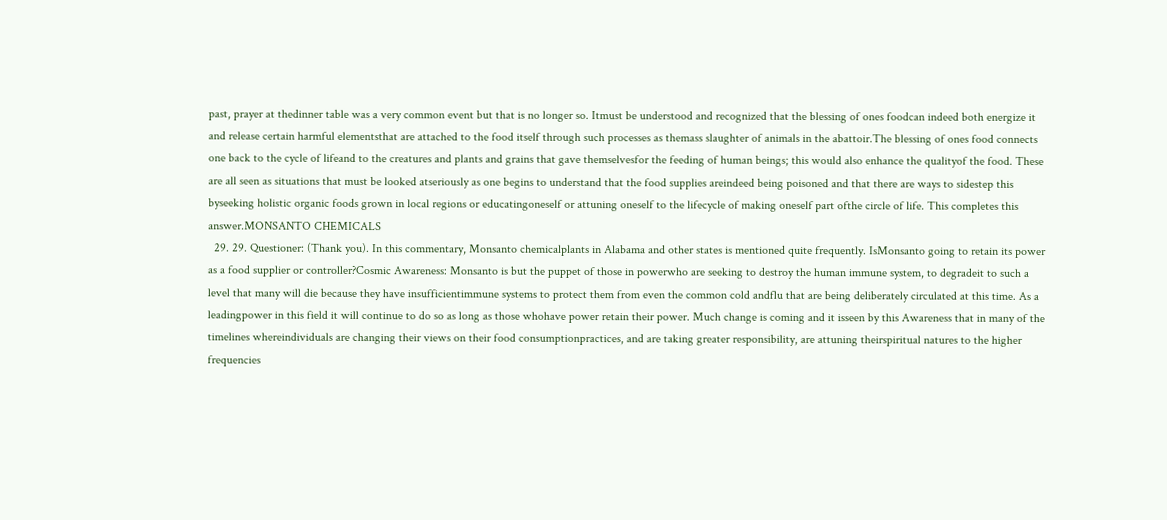past, prayer at thedinner table was a very common event but that is no longer so. Itmust be understood and recognized that the blessing of ones foodcan indeed both energize it and release certain harmful elementsthat are attached to the food itself through such processes as themass slaughter of animals in the abattoir.The blessing of ones food connects one back to the cycle of lifeand to the creatures and plants and grains that gave themselvesfor the feeding of human beings; this would also enhance the qualityof the food. These are all seen as situations that must be looked atseriously as one begins to understand that the food supplies areindeed being poisoned and that there are ways to sidestep this byseeking holistic organic foods grown in local regions or educatingoneself or attuning oneself to the lifecycle of making oneself part ofthe circle of life. This completes this answer.MONSANTO CHEMICALS
  29. 29. Questioner: (Thank you). In this commentary, Monsanto chemicalplants in Alabama and other states is mentioned quite frequently. IsMonsanto going to retain its power as a food supplier or controller?Cosmic Awareness: Monsanto is but the puppet of those in powerwho are seeking to destroy the human immune system, to degradeit to such a level that many will die because they have insufficientimmune systems to protect them from even the common cold andflu that are being deliberately circulated at this time. As a leadingpower in this field it will continue to do so as long as those whohave power retain their power. Much change is coming and it isseen by this Awareness that in many of the timelines whereindividuals are changing their views on their food consumptionpractices, and are taking greater responsibility, are attuning theirspiritual natures to the higher frequencies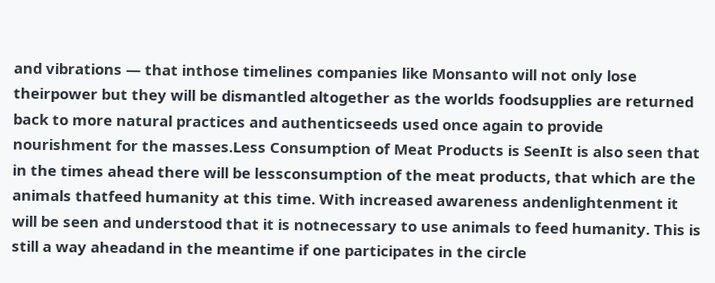and vibrations — that inthose timelines companies like Monsanto will not only lose theirpower but they will be dismantled altogether as the worlds foodsupplies are returned back to more natural practices and authenticseeds used once again to provide nourishment for the masses.Less Consumption of Meat Products is SeenIt is also seen that in the times ahead there will be lessconsumption of the meat products, that which are the animals thatfeed humanity at this time. With increased awareness andenlightenment it will be seen and understood that it is notnecessary to use animals to feed humanity. This is still a way aheadand in the meantime if one participates in the circle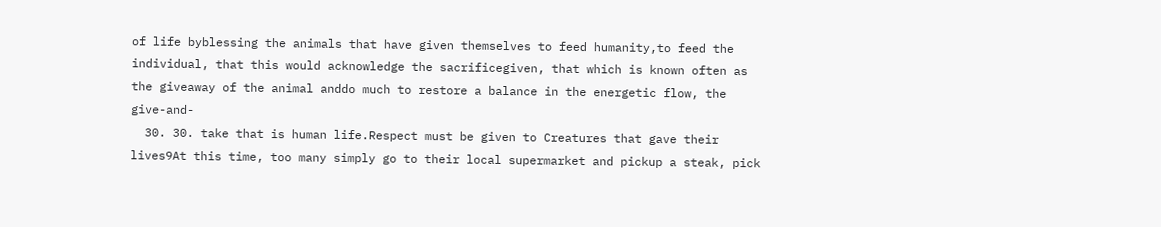of life byblessing the animals that have given themselves to feed humanity,to feed the individual, that this would acknowledge the sacrificegiven, that which is known often as the giveaway of the animal anddo much to restore a balance in the energetic flow, the give-and-
  30. 30. take that is human life.Respect must be given to Creatures that gave their lives9At this time, too many simply go to their local supermarket and pickup a steak, pick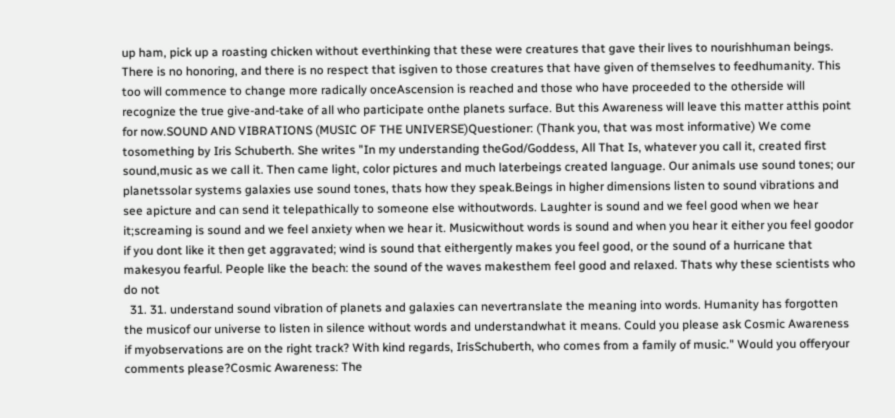up ham, pick up a roasting chicken without everthinking that these were creatures that gave their lives to nourishhuman beings. There is no honoring, and there is no respect that isgiven to those creatures that have given of themselves to feedhumanity. This too will commence to change more radically onceAscension is reached and those who have proceeded to the otherside will recognize the true give-and-take of all who participate onthe planets surface. But this Awareness will leave this matter atthis point for now.SOUND AND VIBRATIONS (MUSIC OF THE UNIVERSE)Questioner: (Thank you, that was most informative) We come tosomething by Iris Schuberth. She writes "In my understanding theGod/Goddess, All That Is, whatever you call it, created first sound,music as we call it. Then came light, color pictures and much laterbeings created language. Our animals use sound tones; our planetssolar systems galaxies use sound tones, thats how they speak.Beings in higher dimensions listen to sound vibrations and see apicture and can send it telepathically to someone else withoutwords. Laughter is sound and we feel good when we hear it;screaming is sound and we feel anxiety when we hear it. Musicwithout words is sound and when you hear it either you feel goodor if you dont like it then get aggravated; wind is sound that eithergently makes you feel good, or the sound of a hurricane that makesyou fearful. People like the beach: the sound of the waves makesthem feel good and relaxed. Thats why these scientists who do not
  31. 31. understand sound vibration of planets and galaxies can nevertranslate the meaning into words. Humanity has forgotten the musicof our universe to listen in silence without words and understandwhat it means. Could you please ask Cosmic Awareness if myobservations are on the right track? With kind regards, IrisSchuberth, who comes from a family of music." Would you offeryour comments please?Cosmic Awareness: The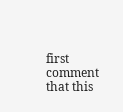first comment that this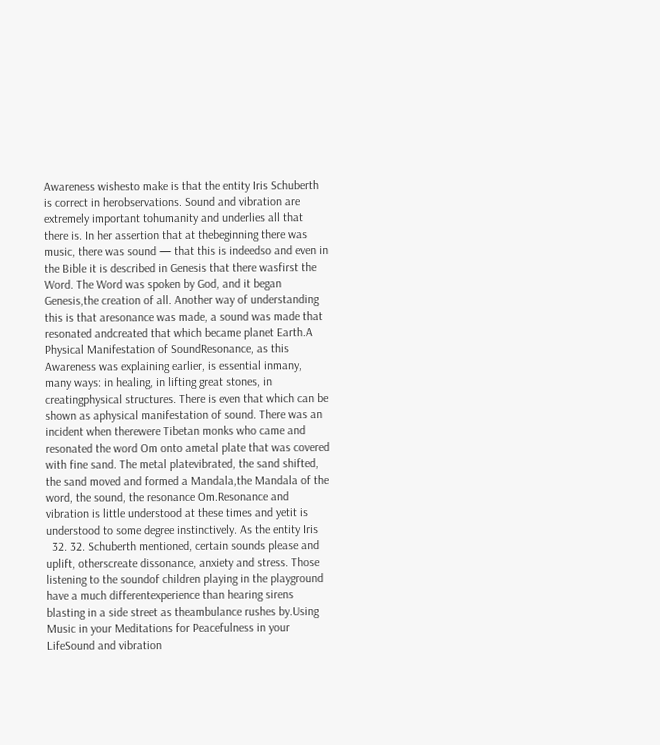Awareness wishesto make is that the entity Iris Schuberth is correct in herobservations. Sound and vibration are extremely important tohumanity and underlies all that there is. In her assertion that at thebeginning there was music, there was sound — that this is indeedso and even in the Bible it is described in Genesis that there wasfirst the Word. The Word was spoken by God, and it began Genesis,the creation of all. Another way of understanding this is that aresonance was made, a sound was made that resonated andcreated that which became planet Earth.A Physical Manifestation of SoundResonance, as this Awareness was explaining earlier, is essential inmany, many ways: in healing, in lifting great stones, in creatingphysical structures. There is even that which can be shown as aphysical manifestation of sound. There was an incident when therewere Tibetan monks who came and resonated the word Om onto ametal plate that was covered with fine sand. The metal platevibrated, the sand shifted, the sand moved and formed a Mandala,the Mandala of the word, the sound, the resonance Om.Resonance and vibration is little understood at these times and yetit is understood to some degree instinctively. As the entity Iris
  32. 32. Schuberth mentioned, certain sounds please and uplift, otherscreate dissonance, anxiety and stress. Those listening to the soundof children playing in the playground have a much differentexperience than hearing sirens blasting in a side street as theambulance rushes by.Using Music in your Meditations for Peacefulness in your LifeSound and vibration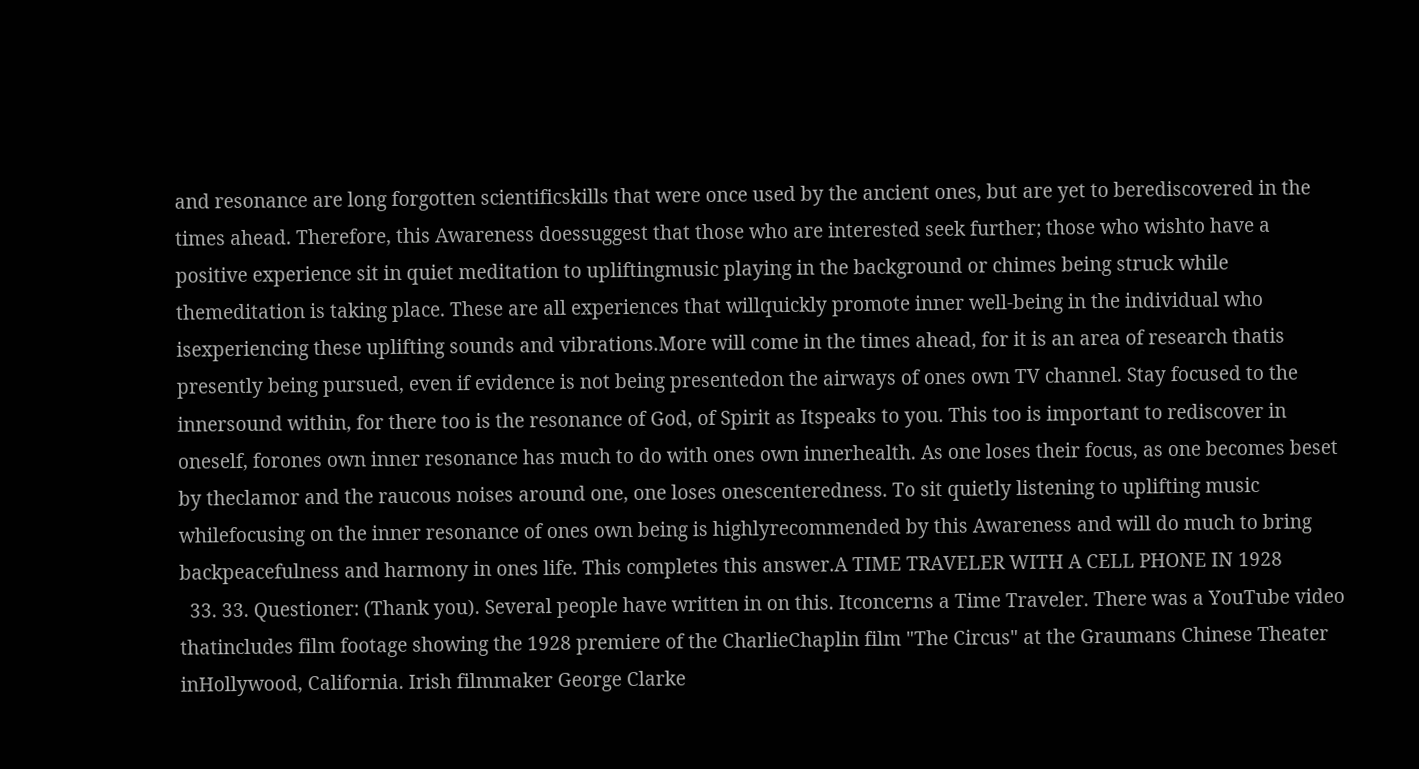and resonance are long forgotten scientificskills that were once used by the ancient ones, but are yet to berediscovered in the times ahead. Therefore, this Awareness doessuggest that those who are interested seek further; those who wishto have a positive experience sit in quiet meditation to upliftingmusic playing in the background or chimes being struck while themeditation is taking place. These are all experiences that willquickly promote inner well-being in the individual who isexperiencing these uplifting sounds and vibrations.More will come in the times ahead, for it is an area of research thatis presently being pursued, even if evidence is not being presentedon the airways of ones own TV channel. Stay focused to the innersound within, for there too is the resonance of God, of Spirit as Itspeaks to you. This too is important to rediscover in oneself, forones own inner resonance has much to do with ones own innerhealth. As one loses their focus, as one becomes beset by theclamor and the raucous noises around one, one loses onescenteredness. To sit quietly listening to uplifting music whilefocusing on the inner resonance of ones own being is highlyrecommended by this Awareness and will do much to bring backpeacefulness and harmony in ones life. This completes this answer.A TIME TRAVELER WITH A CELL PHONE IN 1928
  33. 33. Questioner: (Thank you). Several people have written in on this. Itconcerns a Time Traveler. There was a YouTube video thatincludes film footage showing the 1928 premiere of the CharlieChaplin film "The Circus" at the Graumans Chinese Theater inHollywood, California. Irish filmmaker George Clarke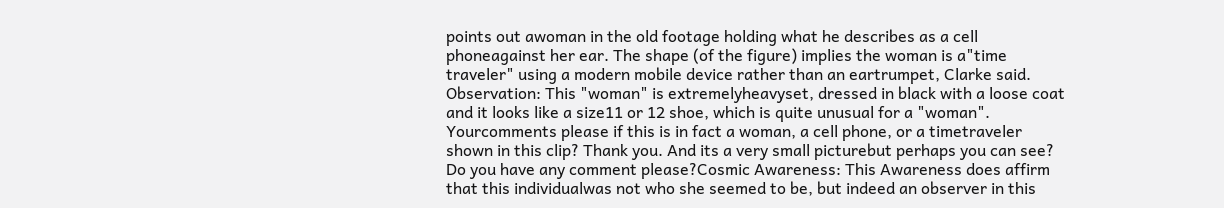points out awoman in the old footage holding what he describes as a cell phoneagainst her ear. The shape (of the figure) implies the woman is a"time traveler" using a modern mobile device rather than an eartrumpet, Clarke said. Observation: This "woman" is extremelyheavyset, dressed in black with a loose coat and it looks like a size11 or 12 shoe, which is quite unusual for a "woman". Yourcomments please if this is in fact a woman, a cell phone, or a timetraveler shown in this clip? Thank you. And its a very small picturebut perhaps you can see? Do you have any comment please?Cosmic Awareness: This Awareness does affirm that this individualwas not who she seemed to be, but indeed an observer in this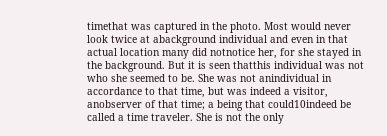timethat was captured in the photo. Most would never look twice at abackground individual and even in that actual location many did notnotice her, for she stayed in the background. But it is seen thatthis individual was not who she seemed to be. She was not anindividual in accordance to that time, but was indeed a visitor, anobserver of that time; a being that could10indeed be called a time traveler. She is not the only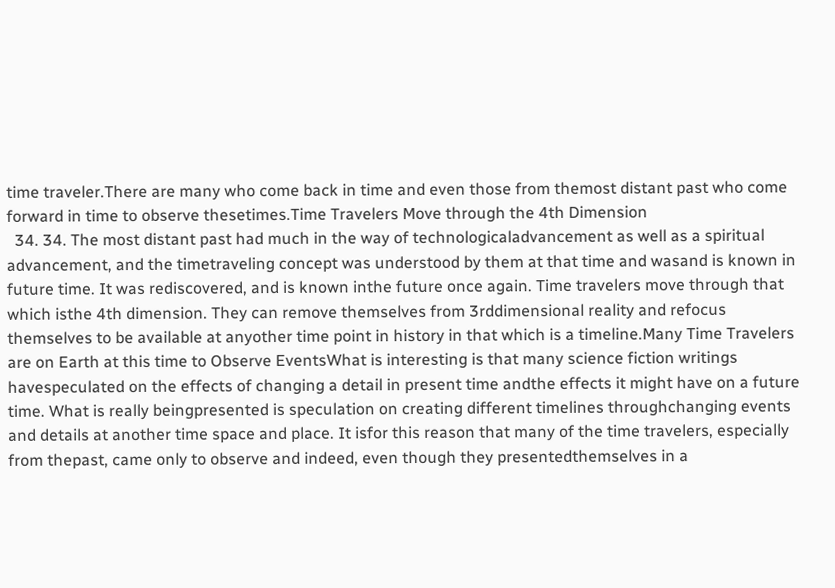time traveler.There are many who come back in time and even those from themost distant past who come forward in time to observe thesetimes.Time Travelers Move through the 4th Dimension
  34. 34. The most distant past had much in the way of technologicaladvancement as well as a spiritual advancement, and the timetraveling concept was understood by them at that time and wasand is known in future time. It was rediscovered, and is known inthe future once again. Time travelers move through that which isthe 4th dimension. They can remove themselves from 3rddimensional reality and refocus themselves to be available at anyother time point in history in that which is a timeline.Many Time Travelers are on Earth at this time to Observe EventsWhat is interesting is that many science fiction writings havespeculated on the effects of changing a detail in present time andthe effects it might have on a future time. What is really beingpresented is speculation on creating different timelines throughchanging events and details at another time space and place. It isfor this reason that many of the time travelers, especially from thepast, came only to observe and indeed, even though they presentedthemselves in a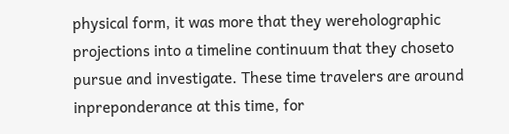physical form, it was more that they wereholographic projections into a timeline continuum that they choseto pursue and investigate. These time travelers are around inpreponderance at this time, for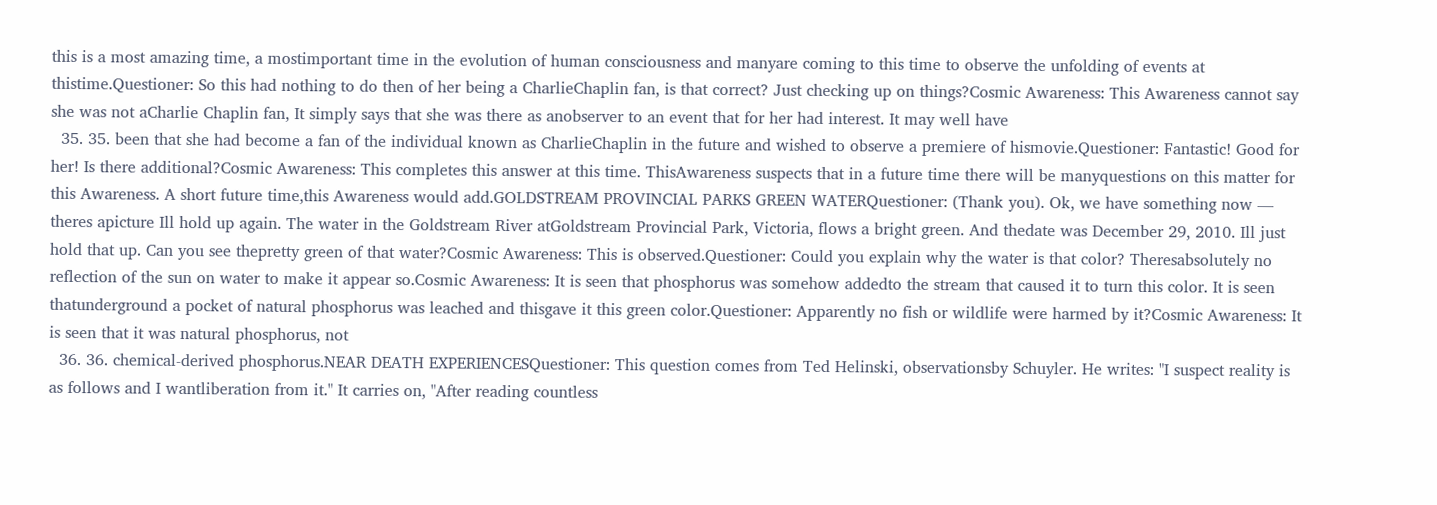this is a most amazing time, a mostimportant time in the evolution of human consciousness and manyare coming to this time to observe the unfolding of events at thistime.Questioner: So this had nothing to do then of her being a CharlieChaplin fan, is that correct? Just checking up on things?Cosmic Awareness: This Awareness cannot say she was not aCharlie Chaplin fan, It simply says that she was there as anobserver to an event that for her had interest. It may well have
  35. 35. been that she had become a fan of the individual known as CharlieChaplin in the future and wished to observe a premiere of hismovie.Questioner: Fantastic! Good for her! Is there additional?Cosmic Awareness: This completes this answer at this time. ThisAwareness suspects that in a future time there will be manyquestions on this matter for this Awareness. A short future time,this Awareness would add.GOLDSTREAM PROVINCIAL PARKS GREEN WATERQuestioner: (Thank you). Ok, we have something now — theres apicture Ill hold up again. The water in the Goldstream River atGoldstream Provincial Park, Victoria, flows a bright green. And thedate was December 29, 2010. Ill just hold that up. Can you see thepretty green of that water?Cosmic Awareness: This is observed.Questioner: Could you explain why the water is that color? Theresabsolutely no reflection of the sun on water to make it appear so.Cosmic Awareness: It is seen that phosphorus was somehow addedto the stream that caused it to turn this color. It is seen thatunderground a pocket of natural phosphorus was leached and thisgave it this green color.Questioner: Apparently no fish or wildlife were harmed by it?Cosmic Awareness: It is seen that it was natural phosphorus, not
  36. 36. chemical-derived phosphorus.NEAR DEATH EXPERIENCESQuestioner: This question comes from Ted Helinski, observationsby Schuyler. He writes: "I suspect reality is as follows and I wantliberation from it." It carries on, "After reading countless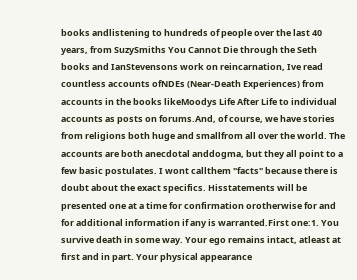books andlistening to hundreds of people over the last 40 years, from SuzySmiths You Cannot Die through the Seth books and IanStevensons work on reincarnation, Ive read countless accounts ofNDEs (Near-Death Experiences) from accounts in the books likeMoodys Life After Life to individual accounts as posts on forums.And, of course, we have stories from religions both huge and smallfrom all over the world. The accounts are both anecdotal anddogma, but they all point to a few basic postulates. I wont callthem "facts" because there is doubt about the exact specifics. Hisstatements will be presented one at a time for confirmation orotherwise for and for additional information if any is warranted.First one:1. You survive death in some way. Your ego remains intact, atleast at first and in part. Your physical appearance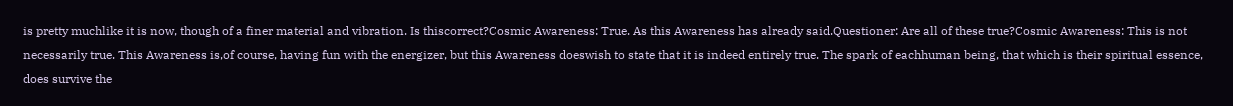is pretty muchlike it is now, though of a finer material and vibration. Is thiscorrect?Cosmic Awareness: True. As this Awareness has already said.Questioner: Are all of these true?Cosmic Awareness: This is not necessarily true. This Awareness is,of course, having fun with the energizer, but this Awareness doeswish to state that it is indeed entirely true. The spark of eachhuman being, that which is their spiritual essence, does survive the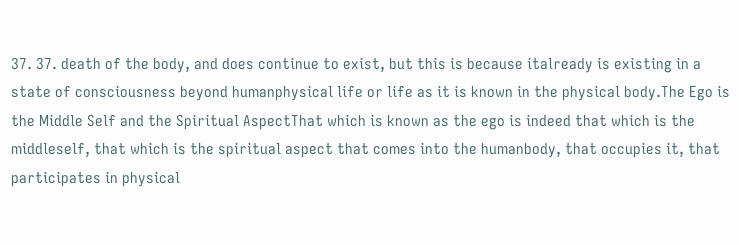37. 37. death of the body, and does continue to exist, but this is because italready is existing in a state of consciousness beyond humanphysical life or life as it is known in the physical body.The Ego is the Middle Self and the Spiritual AspectThat which is known as the ego is indeed that which is the middleself, that which is the spiritual aspect that comes into the humanbody, that occupies it, that participates in physical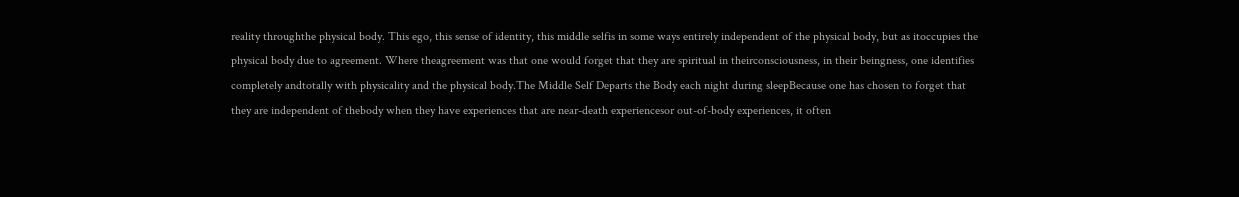reality throughthe physical body. This ego, this sense of identity, this middle selfis in some ways entirely independent of the physical body, but as itoccupies the physical body due to agreement. Where theagreement was that one would forget that they are spiritual in theirconsciousness, in their beingness, one identifies completely andtotally with physicality and the physical body.The Middle Self Departs the Body each night during sleepBecause one has chosen to forget that they are independent of thebody when they have experiences that are near-death experiencesor out-of-body experiences, it often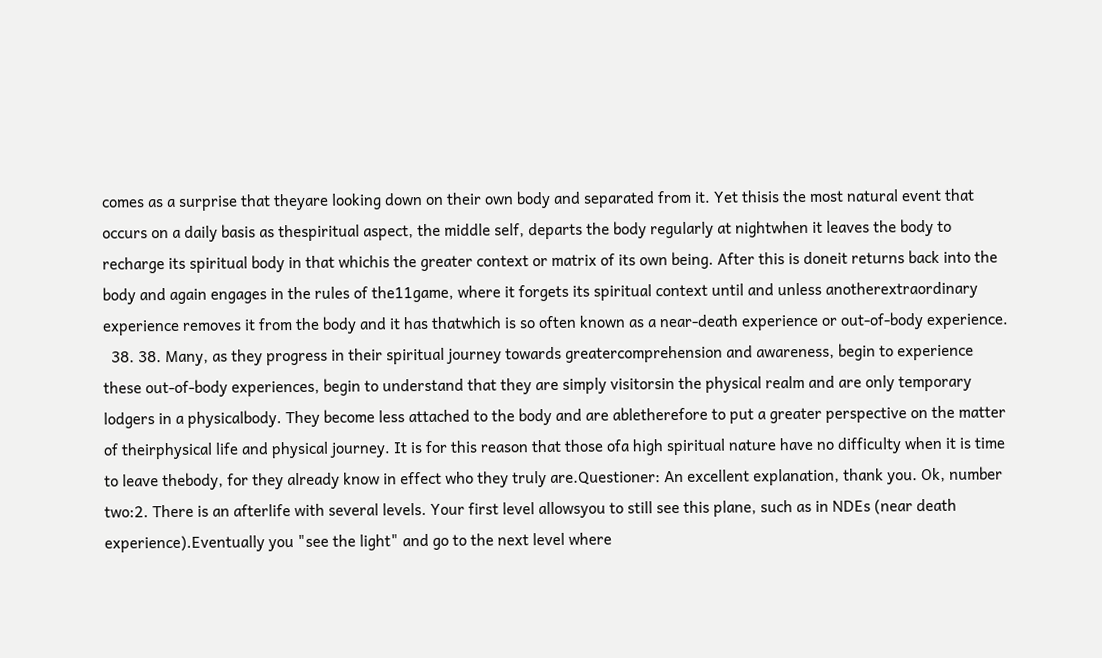comes as a surprise that theyare looking down on their own body and separated from it. Yet thisis the most natural event that occurs on a daily basis as thespiritual aspect, the middle self, departs the body regularly at nightwhen it leaves the body to recharge its spiritual body in that whichis the greater context or matrix of its own being. After this is doneit returns back into the body and again engages in the rules of the11game, where it forgets its spiritual context until and unless anotherextraordinary experience removes it from the body and it has thatwhich is so often known as a near-death experience or out-of-body experience.
  38. 38. Many, as they progress in their spiritual journey towards greatercomprehension and awareness, begin to experience these out-of-body experiences, begin to understand that they are simply visitorsin the physical realm and are only temporary lodgers in a physicalbody. They become less attached to the body and are abletherefore to put a greater perspective on the matter of theirphysical life and physical journey. It is for this reason that those ofa high spiritual nature have no difficulty when it is time to leave thebody, for they already know in effect who they truly are.Questioner: An excellent explanation, thank you. Ok, number two:2. There is an afterlife with several levels. Your first level allowsyou to still see this plane, such as in NDEs (near death experience).Eventually you "see the light" and go to the next level where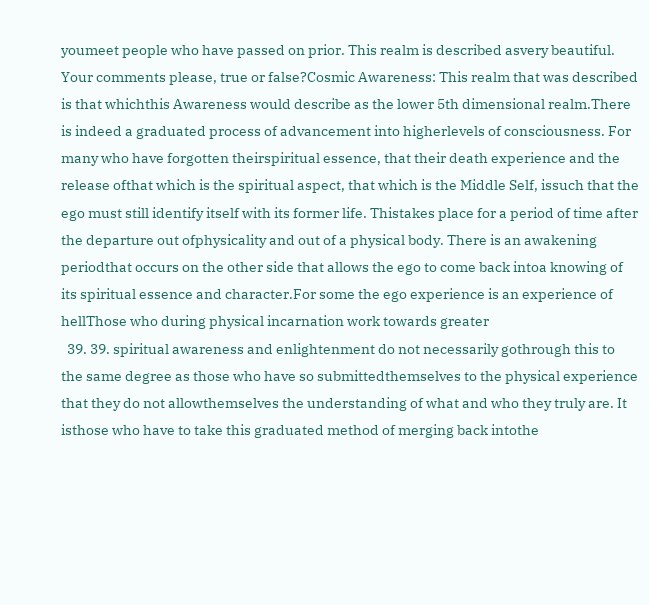youmeet people who have passed on prior. This realm is described asvery beautiful. Your comments please, true or false?Cosmic Awareness: This realm that was described is that whichthis Awareness would describe as the lower 5th dimensional realm.There is indeed a graduated process of advancement into higherlevels of consciousness. For many who have forgotten theirspiritual essence, that their death experience and the release ofthat which is the spiritual aspect, that which is the Middle Self, issuch that the ego must still identify itself with its former life. Thistakes place for a period of time after the departure out ofphysicality and out of a physical body. There is an awakening periodthat occurs on the other side that allows the ego to come back intoa knowing of its spiritual essence and character.For some the ego experience is an experience of hellThose who during physical incarnation work towards greater
  39. 39. spiritual awareness and enlightenment do not necessarily gothrough this to the same degree as those who have so submittedthemselves to the physical experience that they do not allowthemselves the understanding of what and who they truly are. It isthose who have to take this graduated method of merging back intothe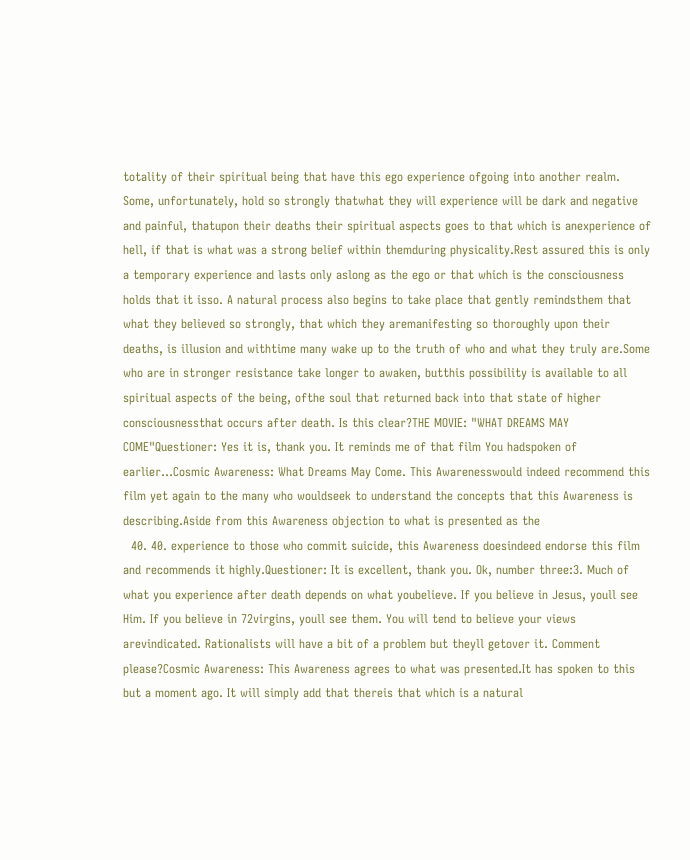totality of their spiritual being that have this ego experience ofgoing into another realm. Some, unfortunately, hold so strongly thatwhat they will experience will be dark and negative and painful, thatupon their deaths their spiritual aspects goes to that which is anexperience of hell, if that is what was a strong belief within themduring physicality.Rest assured this is only a temporary experience and lasts only aslong as the ego or that which is the consciousness holds that it isso. A natural process also begins to take place that gently remindsthem that what they believed so strongly, that which they aremanifesting so thoroughly upon their deaths, is illusion and withtime many wake up to the truth of who and what they truly are.Some who are in stronger resistance take longer to awaken, butthis possibility is available to all spiritual aspects of the being, ofthe soul that returned back into that state of higher consciousnessthat occurs after death. Is this clear?THE MOVIE: "WHAT DREAMS MAY COME"Questioner: Yes it is, thank you. It reminds me of that film You hadspoken of earlier...Cosmic Awareness: What Dreams May Come. This Awarenesswould indeed recommend this film yet again to the many who wouldseek to understand the concepts that this Awareness is describing.Aside from this Awareness objection to what is presented as the
  40. 40. experience to those who commit suicide, this Awareness doesindeed endorse this film and recommends it highly.Questioner: It is excellent, thank you. Ok, number three:3. Much of what you experience after death depends on what youbelieve. If you believe in Jesus, youll see Him. If you believe in 72virgins, youll see them. You will tend to believe your views arevindicated. Rationalists will have a bit of a problem but theyll getover it. Comment please?Cosmic Awareness: This Awareness agrees to what was presented.It has spoken to this but a moment ago. It will simply add that thereis that which is a natural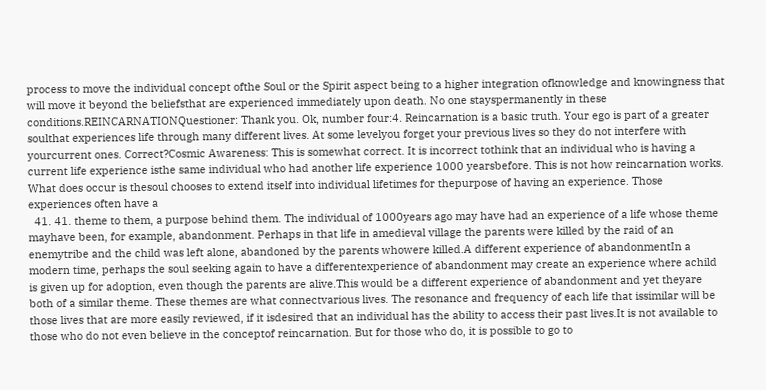process to move the individual concept ofthe Soul or the Spirit aspect being to a higher integration ofknowledge and knowingness that will move it beyond the beliefsthat are experienced immediately upon death. No one stayspermanently in these conditions.REINCARNATIONQuestioner: Thank you. Ok, number four:4. Reincarnation is a basic truth. Your ego is part of a greater soulthat experiences life through many different lives. At some levelyou forget your previous lives so they do not interfere with yourcurrent ones. Correct?Cosmic Awareness: This is somewhat correct. It is incorrect tothink that an individual who is having a current life experience isthe same individual who had another life experience 1000 yearsbefore. This is not how reincarnation works. What does occur is thesoul chooses to extend itself into individual lifetimes for thepurpose of having an experience. Those experiences often have a
  41. 41. theme to them, a purpose behind them. The individual of 1000years ago may have had an experience of a life whose theme mayhave been, for example, abandonment. Perhaps in that life in amedieval village the parents were killed by the raid of an enemytribe and the child was left alone, abandoned by the parents whowere killed.A different experience of abandonmentIn a modern time, perhaps the soul seeking again to have a differentexperience of abandonment may create an experience where achild is given up for adoption, even though the parents are alive.This would be a different experience of abandonment and yet theyare both of a similar theme. These themes are what connectvarious lives. The resonance and frequency of each life that issimilar will be those lives that are more easily reviewed, if it isdesired that an individual has the ability to access their past lives.It is not available to those who do not even believe in the conceptof reincarnation. But for those who do, it is possible to go to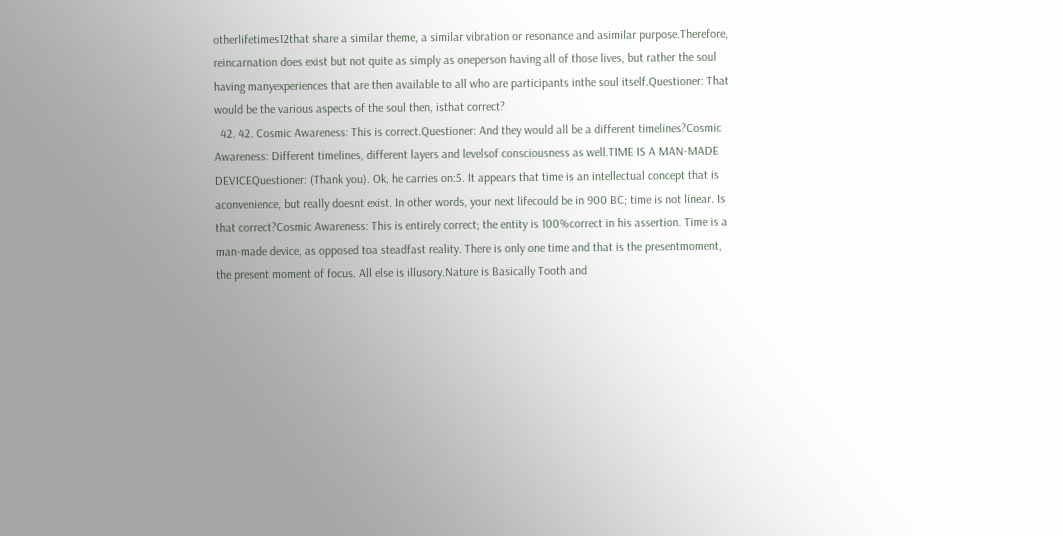otherlifetimes12that share a similar theme, a similar vibration or resonance and asimilar purpose.Therefore, reincarnation does exist but not quite as simply as oneperson having all of those lives, but rather the soul having manyexperiences that are then available to all who are participants inthe soul itself.Questioner: That would be the various aspects of the soul then, isthat correct?
  42. 42. Cosmic Awareness: This is correct.Questioner: And they would all be a different timelines?Cosmic Awareness: Different timelines, different layers and levelsof consciousness as well.TIME IS A MAN-MADE DEVICEQuestioner: (Thank you). Ok, he carries on:5. It appears that time is an intellectual concept that is aconvenience, but really doesnt exist. In other words, your next lifecould be in 900 BC; time is not linear. Is that correct?Cosmic Awareness: This is entirely correct; the entity is 100%correct in his assertion. Time is a man-made device, as opposed toa steadfast reality. There is only one time and that is the presentmoment, the present moment of focus. All else is illusory.Nature is Basically Tooth and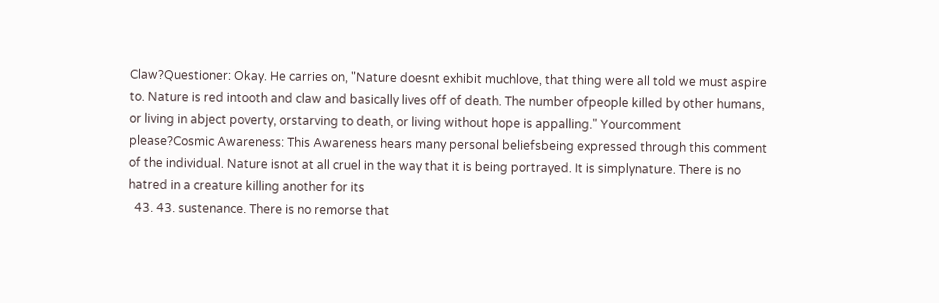Claw?Questioner: Okay. He carries on, "Nature doesnt exhibit muchlove, that thing were all told we must aspire to. Nature is red intooth and claw and basically lives off of death. The number ofpeople killed by other humans, or living in abject poverty, orstarving to death, or living without hope is appalling." Yourcomment please?Cosmic Awareness: This Awareness hears many personal beliefsbeing expressed through this comment of the individual. Nature isnot at all cruel in the way that it is being portrayed. It is simplynature. There is no hatred in a creature killing another for its
  43. 43. sustenance. There is no remorse that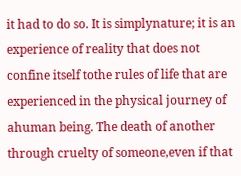it had to do so. It is simplynature; it is an experience of reality that does not confine itself tothe rules of life that are experienced in the physical journey of ahuman being. The death of another through cruelty of someone,even if that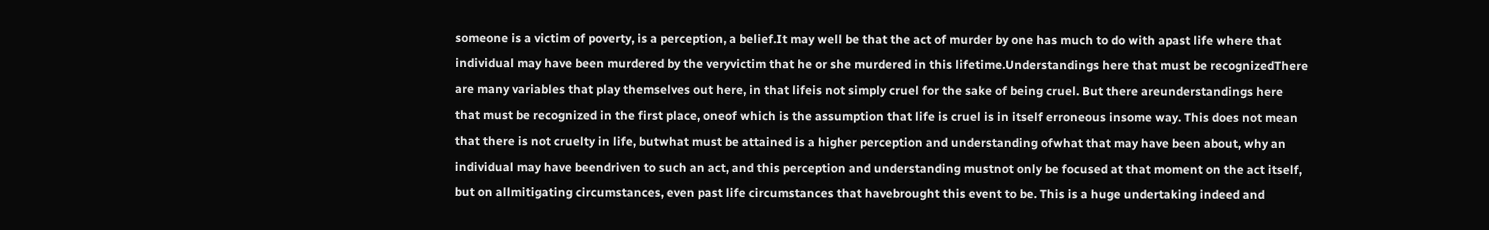someone is a victim of poverty, is a perception, a belief.It may well be that the act of murder by one has much to do with apast life where that individual may have been murdered by the veryvictim that he or she murdered in this lifetime.Understandings here that must be recognizedThere are many variables that play themselves out here, in that lifeis not simply cruel for the sake of being cruel. But there areunderstandings here that must be recognized in the first place, oneof which is the assumption that life is cruel is in itself erroneous insome way. This does not mean that there is not cruelty in life, butwhat must be attained is a higher perception and understanding ofwhat that may have been about, why an individual may have beendriven to such an act, and this perception and understanding mustnot only be focused at that moment on the act itself, but on allmitigating circumstances, even past life circumstances that havebrought this event to be. This is a huge undertaking indeed and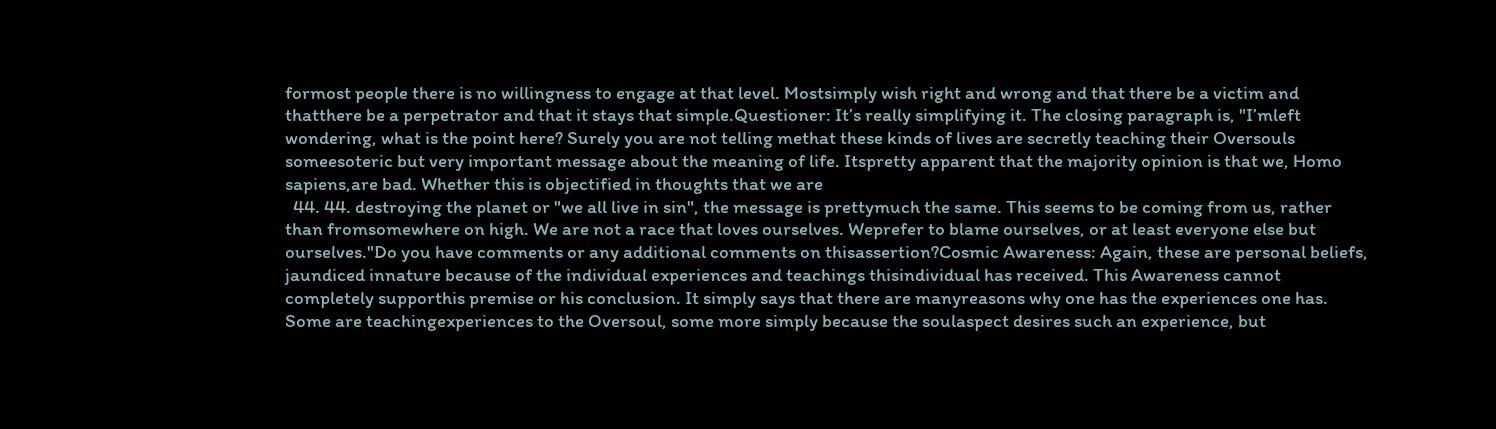formost people there is no willingness to engage at that level. Mostsimply wish right and wrong and that there be a victim and thatthere be a perpetrator and that it stays that simple.Questioner: It’s really simplifying it. The closing paragraph is, "I’mleft wondering, what is the point here? Surely you are not telling methat these kinds of lives are secretly teaching their Oversouls someesoteric but very important message about the meaning of life. Itspretty apparent that the majority opinion is that we, Homo sapiens,are bad. Whether this is objectified in thoughts that we are
  44. 44. destroying the planet or "we all live in sin", the message is prettymuch the same. This seems to be coming from us, rather than fromsomewhere on high. We are not a race that loves ourselves. Weprefer to blame ourselves, or at least everyone else but ourselves."Do you have comments or any additional comments on thisassertion?Cosmic Awareness: Again, these are personal beliefs, jaundiced innature because of the individual experiences and teachings thisindividual has received. This Awareness cannot completely supporthis premise or his conclusion. It simply says that there are manyreasons why one has the experiences one has. Some are teachingexperiences to the Oversoul, some more simply because the soulaspect desires such an experience, but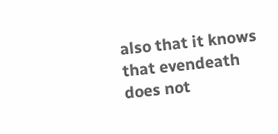also that it knows that evendeath does not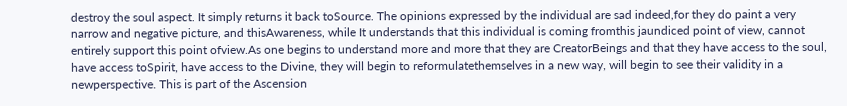destroy the soul aspect. It simply returns it back toSource. The opinions expressed by the individual are sad indeed,for they do paint a very narrow and negative picture, and thisAwareness, while It understands that this individual is coming fromthis jaundiced point of view, cannot entirely support this point ofview.As one begins to understand more and more that they are CreatorBeings and that they have access to the soul, have access toSpirit, have access to the Divine, they will begin to reformulatethemselves in a new way, will begin to see their validity in a newperspective. This is part of the Ascension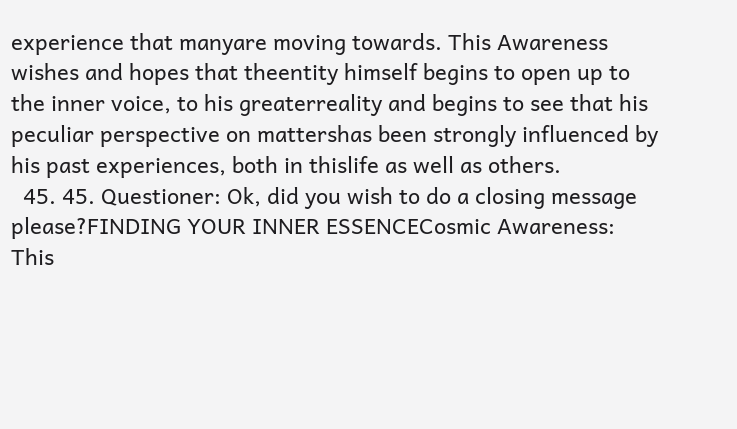experience that manyare moving towards. This Awareness wishes and hopes that theentity himself begins to open up to the inner voice, to his greaterreality and begins to see that his peculiar perspective on mattershas been strongly influenced by his past experiences, both in thislife as well as others.
  45. 45. Questioner: Ok, did you wish to do a closing message please?FINDING YOUR INNER ESSENCECosmic Awareness: This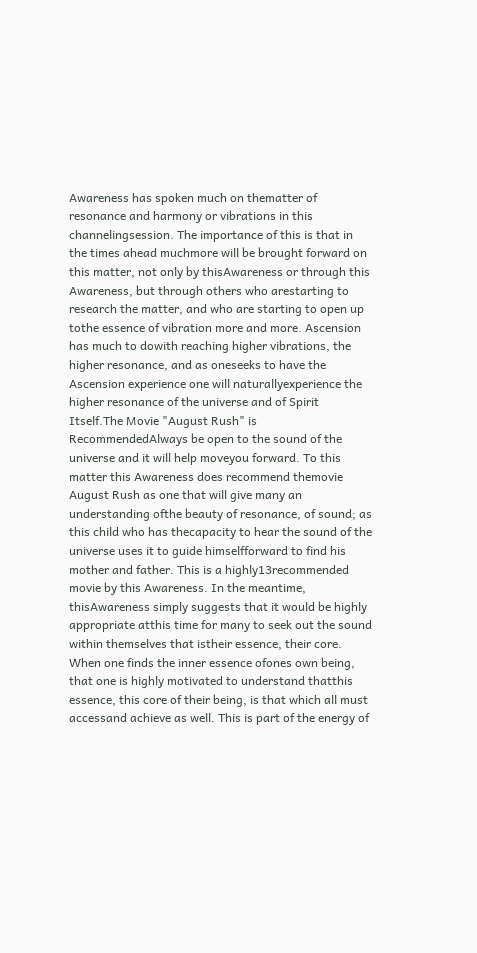Awareness has spoken much on thematter of resonance and harmony or vibrations in this channelingsession. The importance of this is that in the times ahead muchmore will be brought forward on this matter, not only by thisAwareness or through this Awareness, but through others who arestarting to research the matter, and who are starting to open up tothe essence of vibration more and more. Ascension has much to dowith reaching higher vibrations, the higher resonance, and as oneseeks to have the Ascension experience one will naturallyexperience the higher resonance of the universe and of Spirit Itself.The Movie "August Rush" is RecommendedAlways be open to the sound of the universe and it will help moveyou forward. To this matter this Awareness does recommend themovie August Rush as one that will give many an understanding ofthe beauty of resonance, of sound; as this child who has thecapacity to hear the sound of the universe uses it to guide himselfforward to find his mother and father. This is a highly13recommended movie by this Awareness. In the meantime, thisAwareness simply suggests that it would be highly appropriate atthis time for many to seek out the sound within themselves that istheir essence, their core. When one finds the inner essence ofones own being, that one is highly motivated to understand thatthis essence, this core of their being, is that which all must accessand achieve as well. This is part of the energy of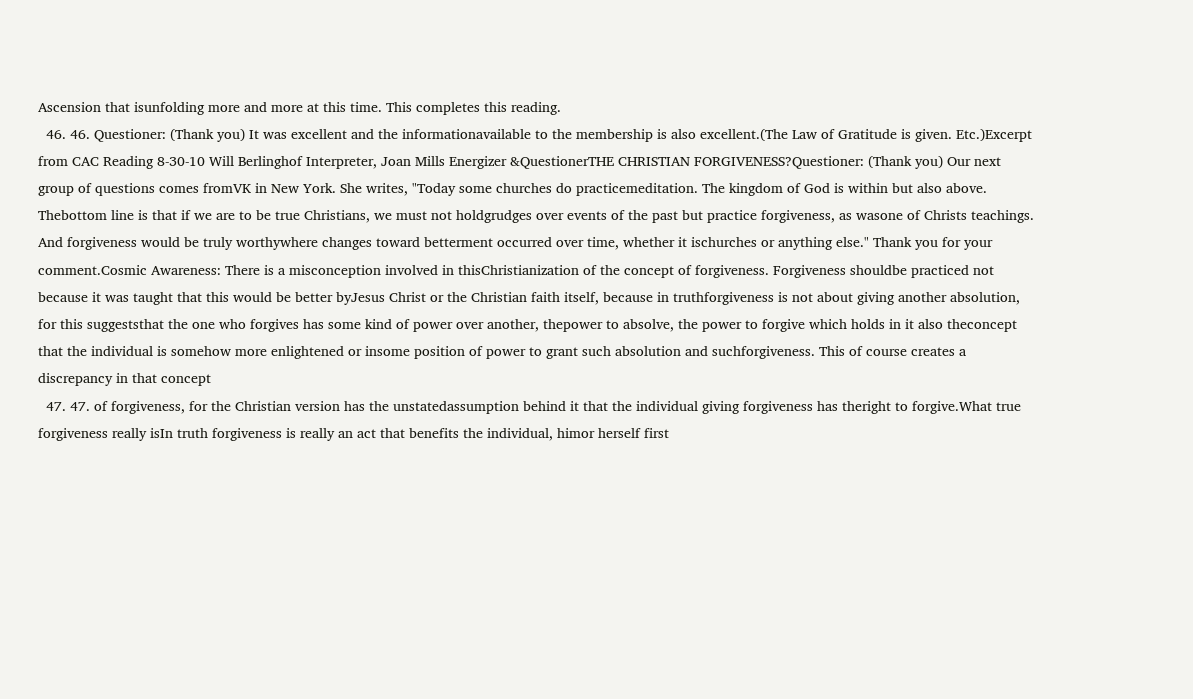Ascension that isunfolding more and more at this time. This completes this reading.
  46. 46. Questioner: (Thank you) It was excellent and the informationavailable to the membership is also excellent.(The Law of Gratitude is given. Etc.)Excerpt from CAC Reading 8-30-10 Will Berlinghof Interpreter, Joan Mills Energizer &QuestionerTHE CHRISTIAN FORGIVENESS?Questioner: (Thank you) Our next group of questions comes fromVK in New York. She writes, "Today some churches do practicemeditation. The kingdom of God is within but also above. Thebottom line is that if we are to be true Christians, we must not holdgrudges over events of the past but practice forgiveness, as wasone of Christs teachings. And forgiveness would be truly worthywhere changes toward betterment occurred over time, whether it ischurches or anything else." Thank you for your comment.Cosmic Awareness: There is a misconception involved in thisChristianization of the concept of forgiveness. Forgiveness shouldbe practiced not because it was taught that this would be better byJesus Christ or the Christian faith itself, because in truthforgiveness is not about giving another absolution, for this suggeststhat the one who forgives has some kind of power over another, thepower to absolve, the power to forgive which holds in it also theconcept that the individual is somehow more enlightened or insome position of power to grant such absolution and suchforgiveness. This of course creates a discrepancy in that concept
  47. 47. of forgiveness, for the Christian version has the unstatedassumption behind it that the individual giving forgiveness has theright to forgive.What true forgiveness really isIn truth forgiveness is really an act that benefits the individual, himor herself first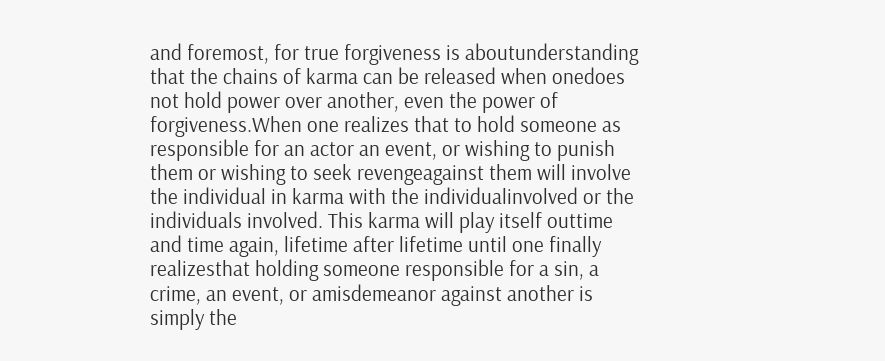and foremost, for true forgiveness is aboutunderstanding that the chains of karma can be released when onedoes not hold power over another, even the power of forgiveness.When one realizes that to hold someone as responsible for an actor an event, or wishing to punish them or wishing to seek revengeagainst them will involve the individual in karma with the individualinvolved or the individuals involved. This karma will play itself outtime and time again, lifetime after lifetime until one finally realizesthat holding someone responsible for a sin, a crime, an event, or amisdemeanor against another is simply the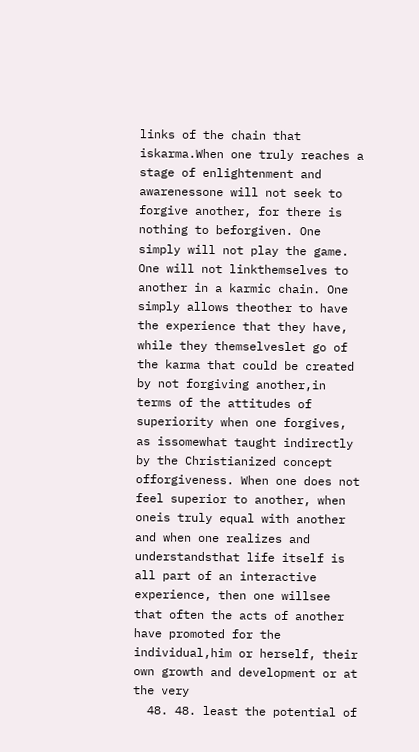links of the chain that iskarma.When one truly reaches a stage of enlightenment and awarenessone will not seek to forgive another, for there is nothing to beforgiven. One simply will not play the game. One will not linkthemselves to another in a karmic chain. One simply allows theother to have the experience that they have, while they themselveslet go of the karma that could be created by not forgiving another,in terms of the attitudes of superiority when one forgives, as issomewhat taught indirectly by the Christianized concept offorgiveness. When one does not feel superior to another, when oneis truly equal with another and when one realizes and understandsthat life itself is all part of an interactive experience, then one willsee that often the acts of another have promoted for the individual,him or herself, their own growth and development or at the very
  48. 48. least the potential of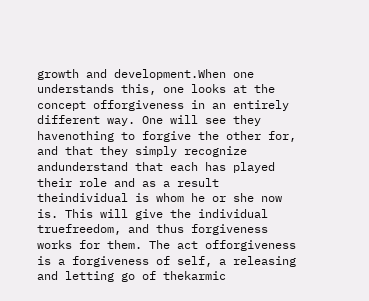growth and development.When one understands this, one looks at the concept offorgiveness in an entirely different way. One will see they havenothing to forgive the other for, and that they simply recognize andunderstand that each has played their role and as a result theindividual is whom he or she now is. This will give the individual truefreedom, and thus forgiveness works for them. The act offorgiveness is a forgiveness of self, a releasing and letting go of thekarmic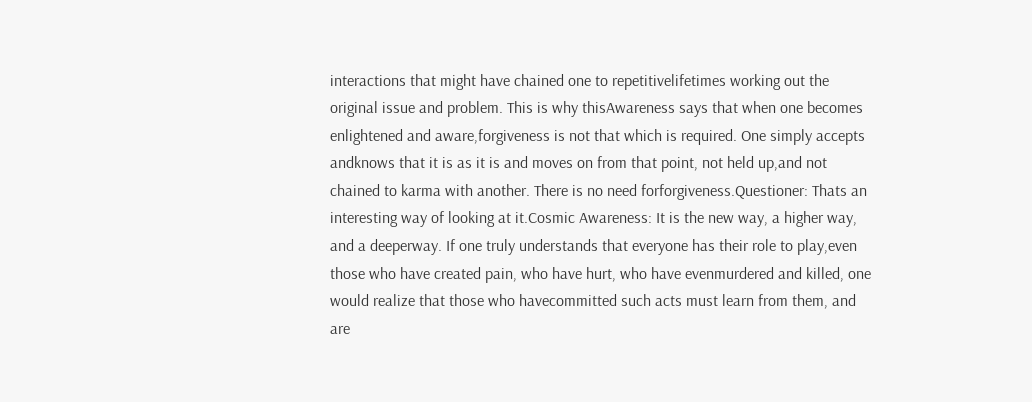interactions that might have chained one to repetitivelifetimes working out the original issue and problem. This is why thisAwareness says that when one becomes enlightened and aware,forgiveness is not that which is required. One simply accepts andknows that it is as it is and moves on from that point, not held up,and not chained to karma with another. There is no need forforgiveness.Questioner: Thats an interesting way of looking at it.Cosmic Awareness: It is the new way, a higher way, and a deeperway. If one truly understands that everyone has their role to play,even those who have created pain, who have hurt, who have evenmurdered and killed, one would realize that those who havecommitted such acts must learn from them, and are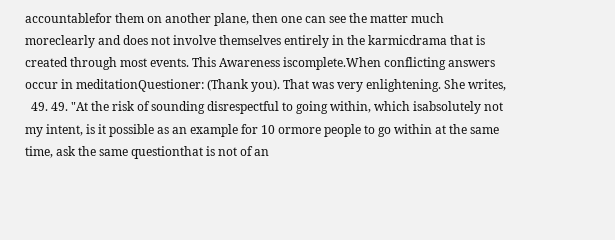accountablefor them on another plane, then one can see the matter much moreclearly and does not involve themselves entirely in the karmicdrama that is created through most events. This Awareness iscomplete.When conflicting answers occur in meditationQuestioner: (Thank you). That was very enlightening. She writes,
  49. 49. "At the risk of sounding disrespectful to going within, which isabsolutely not my intent, is it possible as an example for 10 ormore people to go within at the same time, ask the same questionthat is not of an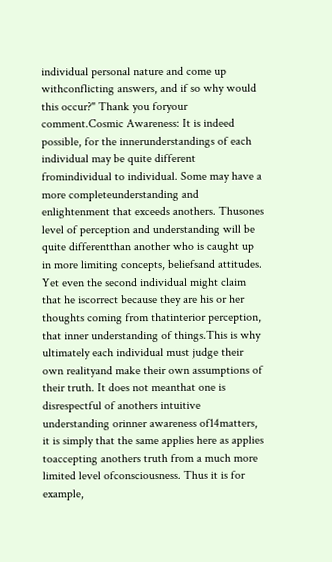individual personal nature and come up withconflicting answers, and if so why would this occur?" Thank you foryour comment.Cosmic Awareness: It is indeed possible, for the innerunderstandings of each individual may be quite different fromindividual to individual. Some may have a more completeunderstanding and enlightenment that exceeds anothers. Thusones level of perception and understanding will be quite differentthan another who is caught up in more limiting concepts, beliefsand attitudes. Yet even the second individual might claim that he iscorrect because they are his or her thoughts coming from thatinterior perception, that inner understanding of things.This is why ultimately each individual must judge their own realityand make their own assumptions of their truth. It does not meanthat one is disrespectful of anothers intuitive understanding orinner awareness of14matters, it is simply that the same applies here as applies toaccepting anothers truth from a much more limited level ofconsciousness. Thus it is for example,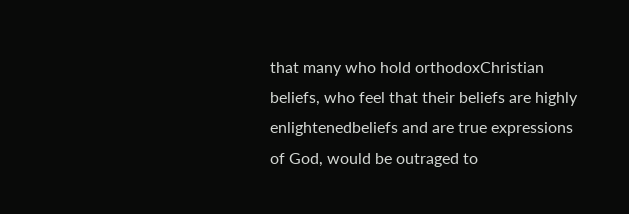that many who hold orthodoxChristian beliefs, who feel that their beliefs are highly enlightenedbeliefs and are true expressions of God, would be outraged to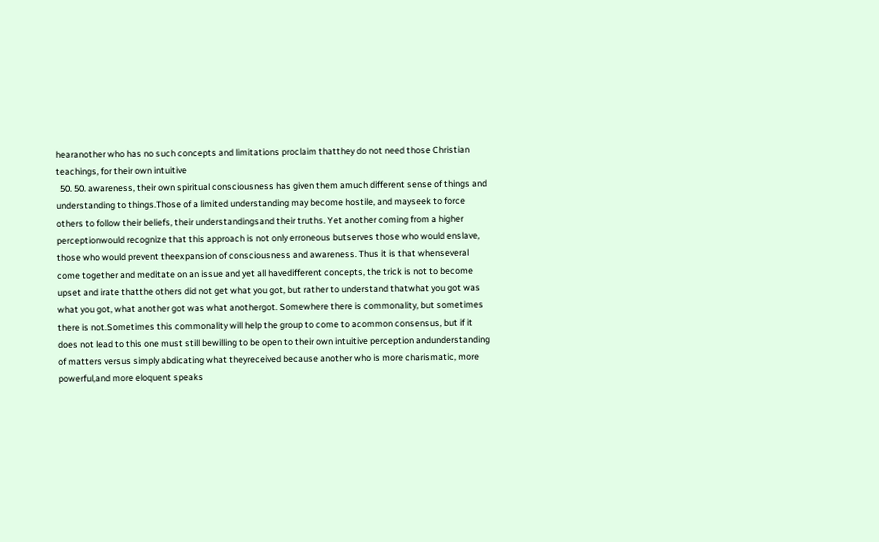hearanother who has no such concepts and limitations proclaim thatthey do not need those Christian teachings, for their own intuitive
  50. 50. awareness, their own spiritual consciousness has given them amuch different sense of things and understanding to things.Those of a limited understanding may become hostile, and mayseek to force others to follow their beliefs, their understandingsand their truths. Yet another coming from a higher perceptionwould recognize that this approach is not only erroneous butserves those who would enslave, those who would prevent theexpansion of consciousness and awareness. Thus it is that whenseveral come together and meditate on an issue and yet all havedifferent concepts, the trick is not to become upset and irate thatthe others did not get what you got, but rather to understand thatwhat you got was what you got, what another got was what anothergot. Somewhere there is commonality, but sometimes there is not.Sometimes this commonality will help the group to come to acommon consensus, but if it does not lead to this one must still bewilling to be open to their own intuitive perception andunderstanding of matters versus simply abdicating what theyreceived because another who is more charismatic, more powerful,and more eloquent speaks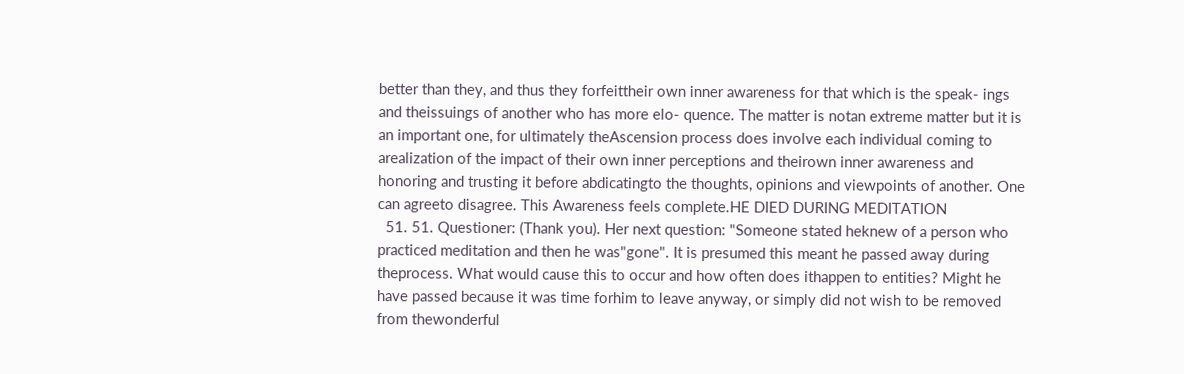better than they, and thus they forfeittheir own inner awareness for that which is the speak- ings and theissuings of another who has more elo- quence. The matter is notan extreme matter but it is an important one, for ultimately theAscension process does involve each individual coming to arealization of the impact of their own inner perceptions and theirown inner awareness and honoring and trusting it before abdicatingto the thoughts, opinions and viewpoints of another. One can agreeto disagree. This Awareness feels complete.HE DIED DURING MEDITATION
  51. 51. Questioner: (Thank you). Her next question: "Someone stated heknew of a person who practiced meditation and then he was"gone". It is presumed this meant he passed away during theprocess. What would cause this to occur and how often does ithappen to entities? Might he have passed because it was time forhim to leave anyway, or simply did not wish to be removed from thewonderful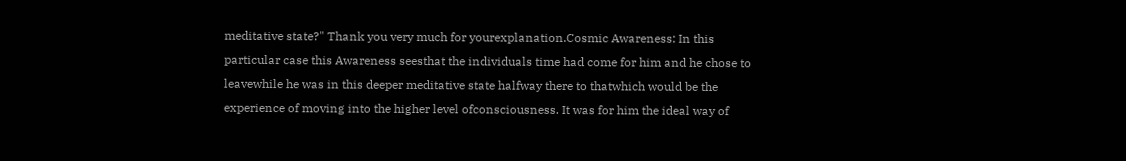meditative state?" Thank you very much for yourexplanation.Cosmic Awareness: In this particular case this Awareness seesthat the individuals time had come for him and he chose to leavewhile he was in this deeper meditative state halfway there to thatwhich would be the experience of moving into the higher level ofconsciousness. It was for him the ideal way of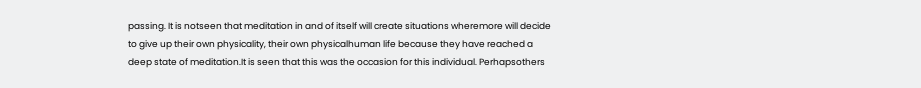passing. It is notseen that meditation in and of itself will create situations wheremore will decide to give up their own physicality, their own physicalhuman life because they have reached a deep state of meditation.It is seen that this was the occasion for this individual. Perhapsothers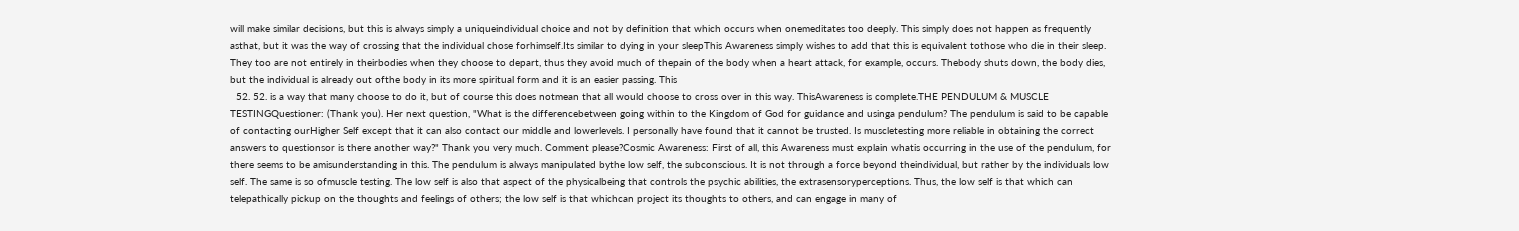will make similar decisions, but this is always simply a uniqueindividual choice and not by definition that which occurs when onemeditates too deeply. This simply does not happen as frequently asthat, but it was the way of crossing that the individual chose forhimself.Its similar to dying in your sleepThis Awareness simply wishes to add that this is equivalent tothose who die in their sleep. They too are not entirely in theirbodies when they choose to depart, thus they avoid much of thepain of the body when a heart attack, for example, occurs. Thebody shuts down, the body dies, but the individual is already out ofthe body in its more spiritual form and it is an easier passing. This
  52. 52. is a way that many choose to do it, but of course this does notmean that all would choose to cross over in this way. ThisAwareness is complete.THE PENDULUM & MUSCLE TESTINGQuestioner: (Thank you). Her next question, "What is the differencebetween going within to the Kingdom of God for guidance and usinga pendulum? The pendulum is said to be capable of contacting ourHigher Self except that it can also contact our middle and lowerlevels. I personally have found that it cannot be trusted. Is muscletesting more reliable in obtaining the correct answers to questionsor is there another way?" Thank you very much. Comment please?Cosmic Awareness: First of all, this Awareness must explain whatis occurring in the use of the pendulum, for there seems to be amisunderstanding in this. The pendulum is always manipulated bythe low self, the subconscious. It is not through a force beyond theindividual, but rather by the individuals low self. The same is so ofmuscle testing. The low self is also that aspect of the physicalbeing that controls the psychic abilities, the extrasensoryperceptions. Thus, the low self is that which can telepathically pickup on the thoughts and feelings of others; the low self is that whichcan project its thoughts to others, and can engage in many of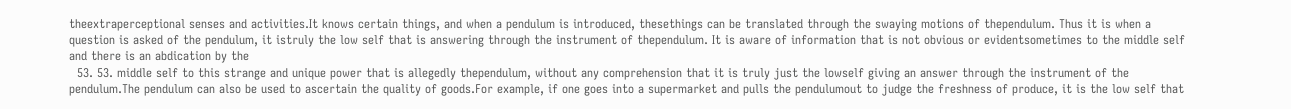theextraperceptional senses and activities.It knows certain things, and when a pendulum is introduced, thesethings can be translated through the swaying motions of thependulum. Thus it is when a question is asked of the pendulum, it istruly the low self that is answering through the instrument of thependulum. It is aware of information that is not obvious or evidentsometimes to the middle self and there is an abdication by the
  53. 53. middle self to this strange and unique power that is allegedly thependulum, without any comprehension that it is truly just the lowself giving an answer through the instrument of the pendulum.The pendulum can also be used to ascertain the quality of goods.For example, if one goes into a supermarket and pulls the pendulumout to judge the freshness of produce, it is the low self that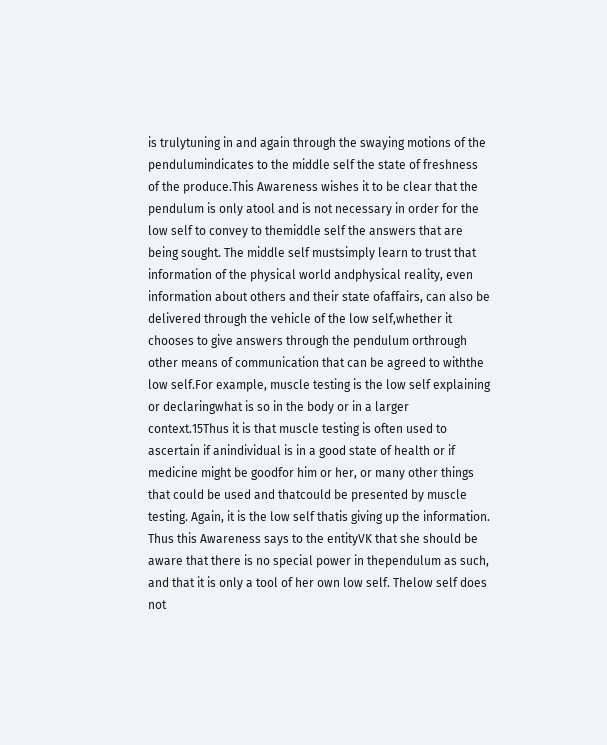is trulytuning in and again through the swaying motions of the pendulumindicates to the middle self the state of freshness of the produce.This Awareness wishes it to be clear that the pendulum is only atool and is not necessary in order for the low self to convey to themiddle self the answers that are being sought. The middle self mustsimply learn to trust that information of the physical world andphysical reality, even information about others and their state ofaffairs, can also be delivered through the vehicle of the low self,whether it chooses to give answers through the pendulum orthrough other means of communication that can be agreed to withthe low self.For example, muscle testing is the low self explaining or declaringwhat is so in the body or in a larger context.15Thus it is that muscle testing is often used to ascertain if anindividual is in a good state of health or if medicine might be goodfor him or her, or many other things that could be used and thatcould be presented by muscle testing. Again, it is the low self thatis giving up the information. Thus this Awareness says to the entityVK that she should be aware that there is no special power in thependulum as such, and that it is only a tool of her own low self. Thelow self does not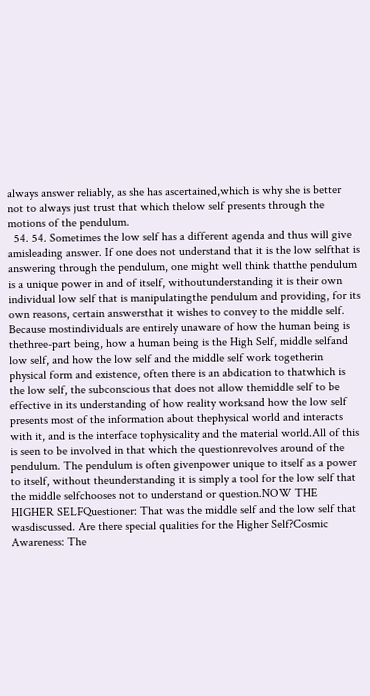always answer reliably, as she has ascertained,which is why she is better not to always just trust that which thelow self presents through the motions of the pendulum.
  54. 54. Sometimes the low self has a different agenda and thus will give amisleading answer. If one does not understand that it is the low selfthat is answering through the pendulum, one might well think thatthe pendulum is a unique power in and of itself, withoutunderstanding it is their own individual low self that is manipulatingthe pendulum and providing, for its own reasons, certain answersthat it wishes to convey to the middle self. Because mostindividuals are entirely unaware of how the human being is thethree-part being, how a human being is the High Self, middle selfand low self, and how the low self and the middle self work togetherin physical form and existence, often there is an abdication to thatwhich is the low self, the subconscious that does not allow themiddle self to be effective in its understanding of how reality worksand how the low self presents most of the information about thephysical world and interacts with it, and is the interface tophysicality and the material world.All of this is seen to be involved in that which the questionrevolves around of the pendulum. The pendulum is often givenpower unique to itself as a power to itself, without theunderstanding it is simply a tool for the low self that the middle selfchooses not to understand or question.NOW THE HIGHER SELFQuestioner: That was the middle self and the low self that wasdiscussed. Are there special qualities for the Higher Self?Cosmic Awareness: The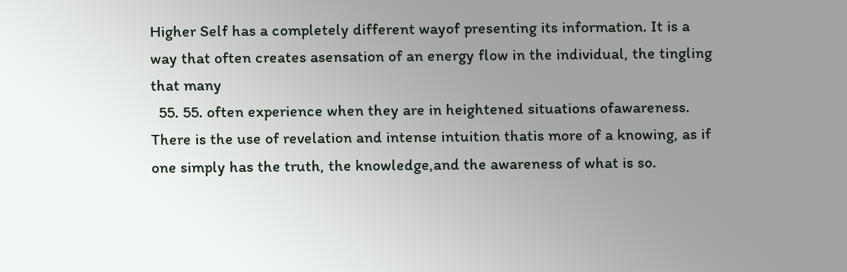Higher Self has a completely different wayof presenting its information. It is a way that often creates asensation of an energy flow in the individual, the tingling that many
  55. 55. often experience when they are in heightened situations ofawareness. There is the use of revelation and intense intuition thatis more of a knowing, as if one simply has the truth, the knowledge,and the awareness of what is so.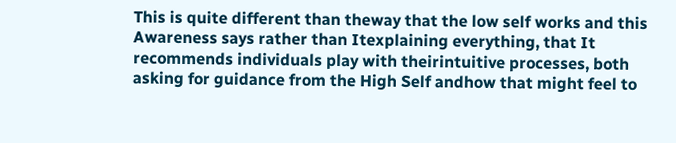This is quite different than theway that the low self works and this Awareness says rather than Itexplaining everything, that It recommends individuals play with theirintuitive processes, both asking for guidance from the High Self andhow that might feel to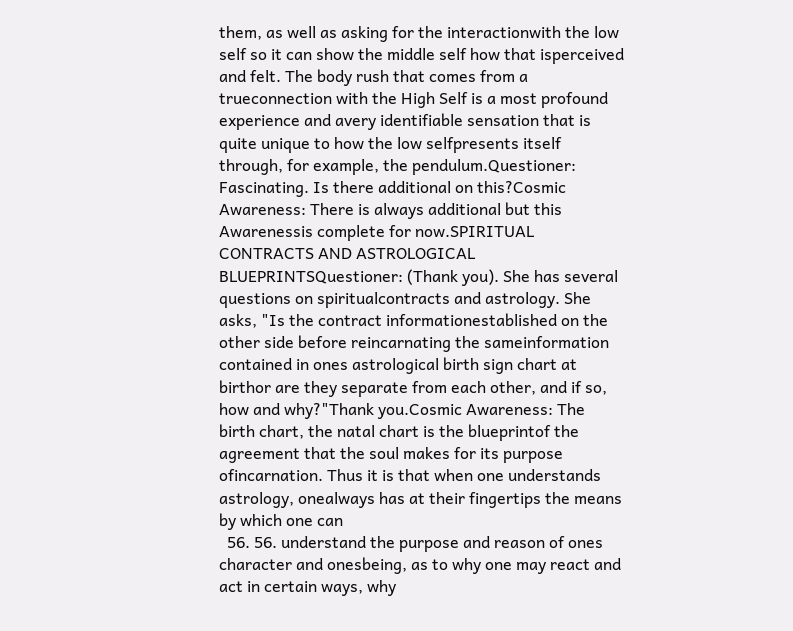them, as well as asking for the interactionwith the low self so it can show the middle self how that isperceived and felt. The body rush that comes from a trueconnection with the High Self is a most profound experience and avery identifiable sensation that is quite unique to how the low selfpresents itself through, for example, the pendulum.Questioner: Fascinating. Is there additional on this?Cosmic Awareness: There is always additional but this Awarenessis complete for now.SPIRITUAL CONTRACTS AND ASTROLOGICAL BLUEPRINTSQuestioner: (Thank you). She has several questions on spiritualcontracts and astrology. She asks, "Is the contract informationestablished on the other side before reincarnating the sameinformation contained in ones astrological birth sign chart at birthor are they separate from each other, and if so, how and why?"Thank you.Cosmic Awareness: The birth chart, the natal chart is the blueprintof the agreement that the soul makes for its purpose ofincarnation. Thus it is that when one understands astrology, onealways has at their fingertips the means by which one can
  56. 56. understand the purpose and reason of ones character and onesbeing, as to why one may react and act in certain ways, why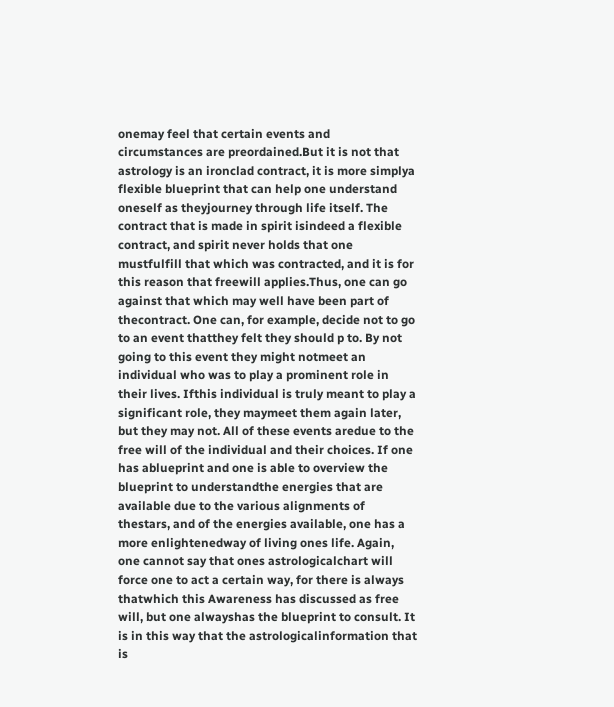onemay feel that certain events and circumstances are preordained.But it is not that astrology is an ironclad contract, it is more simplya flexible blueprint that can help one understand oneself as theyjourney through life itself. The contract that is made in spirit isindeed a flexible contract, and spirit never holds that one mustfulfill that which was contracted, and it is for this reason that freewill applies.Thus, one can go against that which may well have been part of thecontract. One can, for example, decide not to go to an event thatthey felt they should p to. By not going to this event they might notmeet an individual who was to play a prominent role in their lives. Ifthis individual is truly meant to play a significant role, they maymeet them again later, but they may not. All of these events aredue to the free will of the individual and their choices. If one has ablueprint and one is able to overview the blueprint to understandthe energies that are available due to the various alignments of thestars, and of the energies available, one has a more enlightenedway of living ones life. Again, one cannot say that ones astrologicalchart will force one to act a certain way, for there is always thatwhich this Awareness has discussed as free will, but one alwayshas the blueprint to consult. It is in this way that the astrologicalinformation that is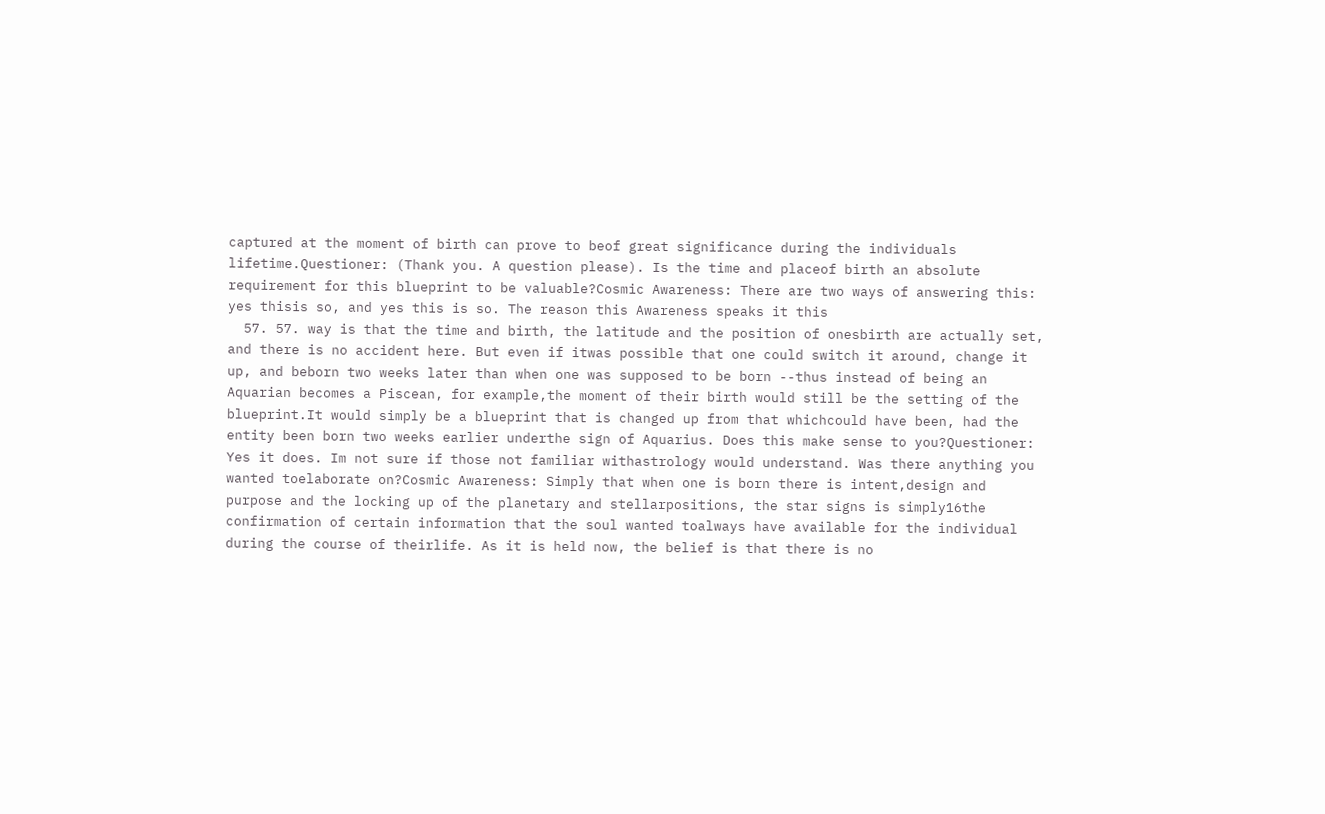captured at the moment of birth can prove to beof great significance during the individuals lifetime.Questioner: (Thank you. A question please). Is the time and placeof birth an absolute requirement for this blueprint to be valuable?Cosmic Awareness: There are two ways of answering this: yes thisis so, and yes this is so. The reason this Awareness speaks it this
  57. 57. way is that the time and birth, the latitude and the position of onesbirth are actually set, and there is no accident here. But even if itwas possible that one could switch it around, change it up, and beborn two weeks later than when one was supposed to be born --thus instead of being an Aquarian becomes a Piscean, for example,the moment of their birth would still be the setting of the blueprint.It would simply be a blueprint that is changed up from that whichcould have been, had the entity been born two weeks earlier underthe sign of Aquarius. Does this make sense to you?Questioner: Yes it does. Im not sure if those not familiar withastrology would understand. Was there anything you wanted toelaborate on?Cosmic Awareness: Simply that when one is born there is intent,design and purpose and the locking up of the planetary and stellarpositions, the star signs is simply16the confirmation of certain information that the soul wanted toalways have available for the individual during the course of theirlife. As it is held now, the belief is that there is no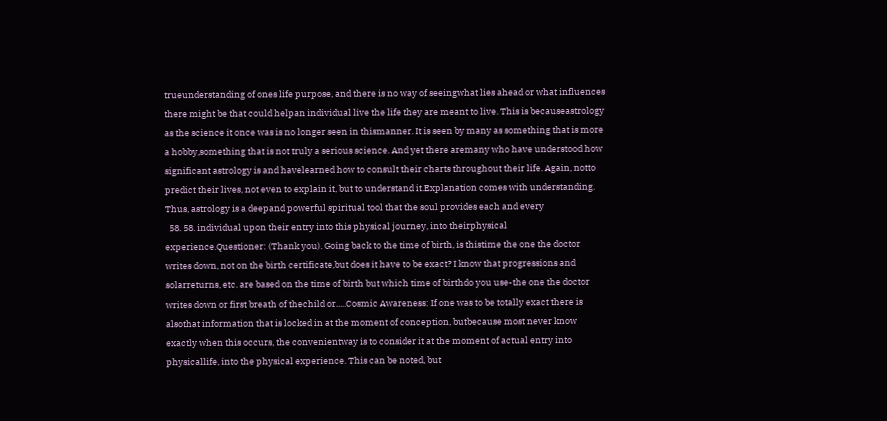trueunderstanding of ones life purpose, and there is no way of seeingwhat lies ahead or what influences there might be that could helpan individual live the life they are meant to live. This is becauseastrology as the science it once was is no longer seen in thismanner. It is seen by many as something that is more a hobby,something that is not truly a serious science. And yet there aremany who have understood how significant astrology is and havelearned how to consult their charts throughout their life. Again, notto predict their lives, not even to explain it, but to understand it.Explanation comes with understanding. Thus, astrology is a deepand powerful spiritual tool that the soul provides each and every
  58. 58. individual upon their entry into this physical journey, into theirphysical experience.Questioner: (Thank you). Going back to the time of birth, is thistime the one the doctor writes down, not on the birth certificate,but does it have to be exact? I know that progressions and solarreturns, etc. are based on the time of birth but which time of birthdo you use-the one the doctor writes down or first breath of thechild or.....Cosmic Awareness: If one was to be totally exact there is alsothat information that is locked in at the moment of conception, butbecause most never know exactly when this occurs, the convenientway is to consider it at the moment of actual entry into physicallife, into the physical experience. This can be noted, but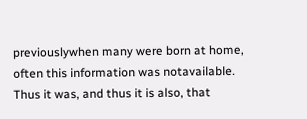previouslywhen many were born at home, often this information was notavailable. Thus it was, and thus it is also, that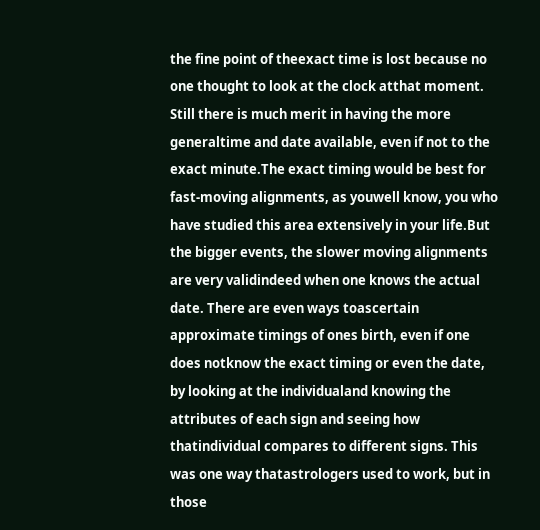the fine point of theexact time is lost because no one thought to look at the clock atthat moment. Still there is much merit in having the more generaltime and date available, even if not to the exact minute.The exact timing would be best for fast-moving alignments, as youwell know, you who have studied this area extensively in your life.But the bigger events, the slower moving alignments are very validindeed when one knows the actual date. There are even ways toascertain approximate timings of ones birth, even if one does notknow the exact timing or even the date, by looking at the individualand knowing the attributes of each sign and seeing how thatindividual compares to different signs. This was one way thatastrologers used to work, but in those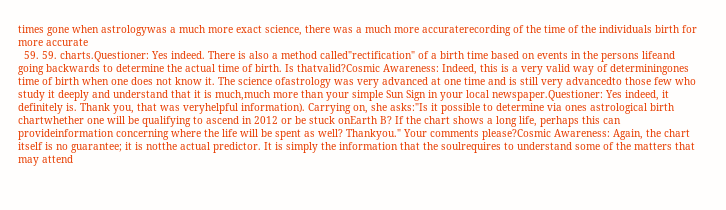times gone when astrologywas a much more exact science, there was a much more accuraterecording of the time of the individuals birth for more accurate
  59. 59. charts.Questioner: Yes indeed. There is also a method called"rectification" of a birth time based on events in the persons lifeand going backwards to determine the actual time of birth. Is thatvalid?Cosmic Awareness: Indeed, this is a very valid way of determiningones time of birth when one does not know it. The science ofastrology was very advanced at one time and is still very advancedto those few who study it deeply and understand that it is much,much more than your simple Sun Sign in your local newspaper.Questioner: Yes indeed, it definitely is. Thank you, that was veryhelpful information). Carrying on, she asks:"Is it possible to determine via ones astrological birth chartwhether one will be qualifying to ascend in 2012 or be stuck onEarth B? If the chart shows a long life, perhaps this can provideinformation concerning where the life will be spent as well? Thankyou." Your comments please?Cosmic Awareness: Again, the chart itself is no guarantee; it is notthe actual predictor. It is simply the information that the soulrequires to understand some of the matters that may attend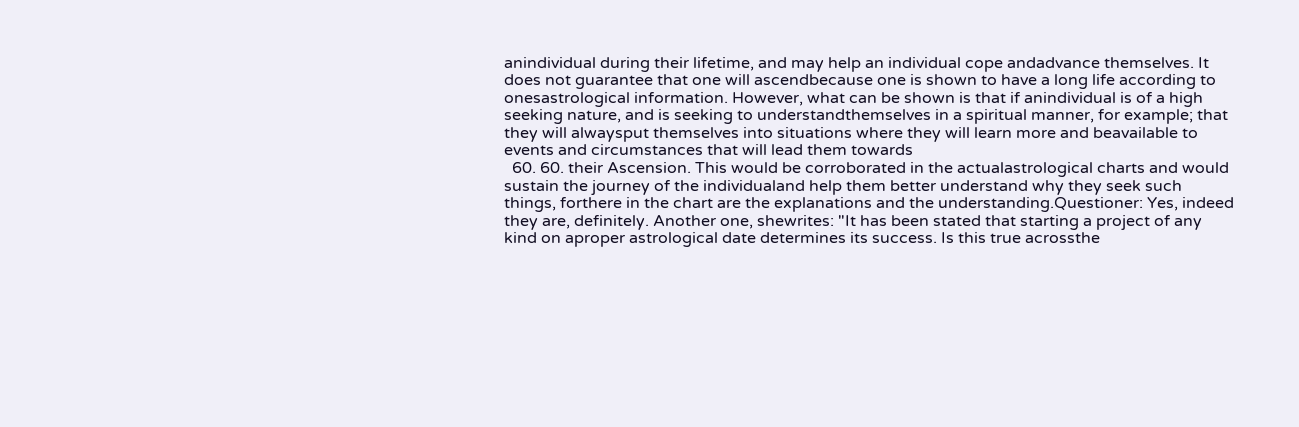anindividual during their lifetime, and may help an individual cope andadvance themselves. It does not guarantee that one will ascendbecause one is shown to have a long life according to onesastrological information. However, what can be shown is that if anindividual is of a high seeking nature, and is seeking to understandthemselves in a spiritual manner, for example; that they will alwaysput themselves into situations where they will learn more and beavailable to events and circumstances that will lead them towards
  60. 60. their Ascension. This would be corroborated in the actualastrological charts and would sustain the journey of the individualand help them better understand why they seek such things, forthere in the chart are the explanations and the understanding.Questioner: Yes, indeed they are, definitely. Another one, shewrites: "It has been stated that starting a project of any kind on aproper astrological date determines its success. Is this true acrossthe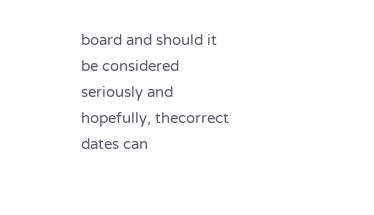board and should it be considered seriously and hopefully, thecorrect dates can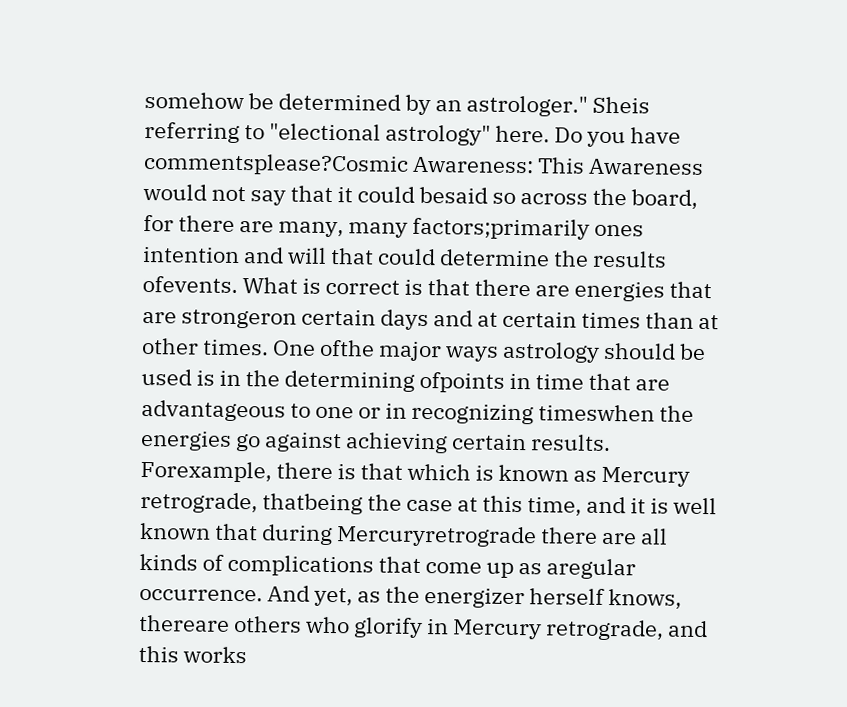somehow be determined by an astrologer." Sheis referring to "electional astrology" here. Do you have commentsplease?Cosmic Awareness: This Awareness would not say that it could besaid so across the board, for there are many, many factors;primarily ones intention and will that could determine the results ofevents. What is correct is that there are energies that are strongeron certain days and at certain times than at other times. One ofthe major ways astrology should be used is in the determining ofpoints in time that are advantageous to one or in recognizing timeswhen the energies go against achieving certain results. Forexample, there is that which is known as Mercury retrograde, thatbeing the case at this time, and it is well known that during Mercuryretrograde there are all kinds of complications that come up as aregular occurrence. And yet, as the energizer herself knows, thereare others who glorify in Mercury retrograde, and this works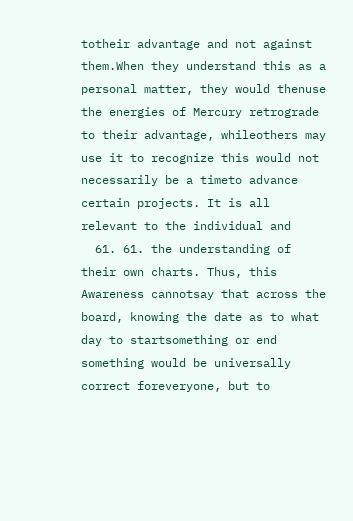totheir advantage and not against them.When they understand this as a personal matter, they would thenuse the energies of Mercury retrograde to their advantage, whileothers may use it to recognize this would not necessarily be a timeto advance certain projects. It is all relevant to the individual and
  61. 61. the understanding of their own charts. Thus, this Awareness cannotsay that across the board, knowing the date as to what day to startsomething or end something would be universally correct foreveryone, but to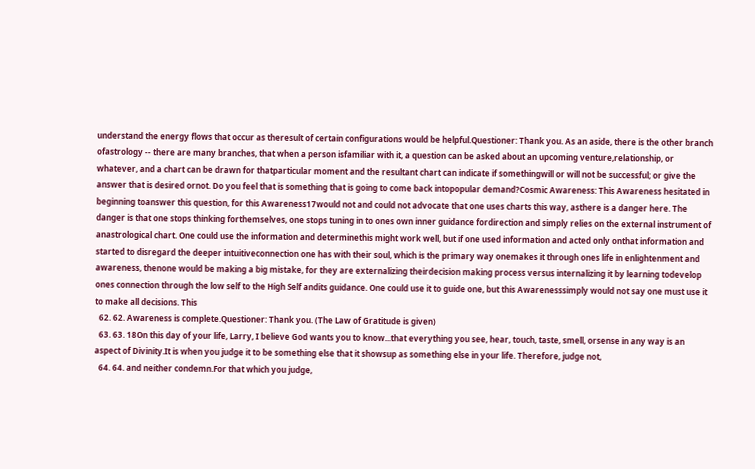understand the energy flows that occur as theresult of certain configurations would be helpful.Questioner: Thank you. As an aside, there is the other branch ofastrology -- there are many branches, that when a person isfamiliar with it, a question can be asked about an upcoming venture,relationship, or whatever, and a chart can be drawn for thatparticular moment and the resultant chart can indicate if somethingwill or will not be successful; or give the answer that is desired ornot. Do you feel that is something that is going to come back intopopular demand?Cosmic Awareness: This Awareness hesitated in beginning toanswer this question, for this Awareness17would not and could not advocate that one uses charts this way, asthere is a danger here. The danger is that one stops thinking forthemselves, one stops tuning in to ones own inner guidance fordirection and simply relies on the external instrument of anastrological chart. One could use the information and determinethis might work well, but if one used information and acted only onthat information and started to disregard the deeper intuitiveconnection one has with their soul, which is the primary way onemakes it through ones life in enlightenment and awareness, thenone would be making a big mistake, for they are externalizing theirdecision making process versus internalizing it by learning todevelop ones connection through the low self to the High Self andits guidance. One could use it to guide one, but this Awarenesssimply would not say one must use it to make all decisions. This
  62. 62. Awareness is complete.Questioner: Thank you. (The Law of Gratitude is given)
  63. 63. 18On this day of your life, Larry, I believe God wants you to know...that everything you see, hear, touch, taste, smell, orsense in any way is an aspect of Divinity.It is when you judge it to be something else that it showsup as something else in your life. Therefore, judge not,
  64. 64. and neither condemn.For that which you judge,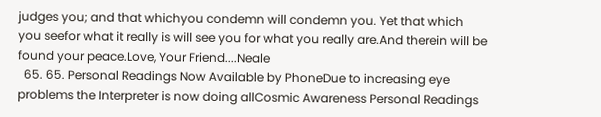judges you; and that whichyou condemn will condemn you. Yet that which you seefor what it really is will see you for what you really are.And therein will be found your peace.Love, Your Friend....Neale
  65. 65. Personal Readings Now Available by PhoneDue to increasing eye problems the Interpreter is now doing allCosmic Awareness Personal Readings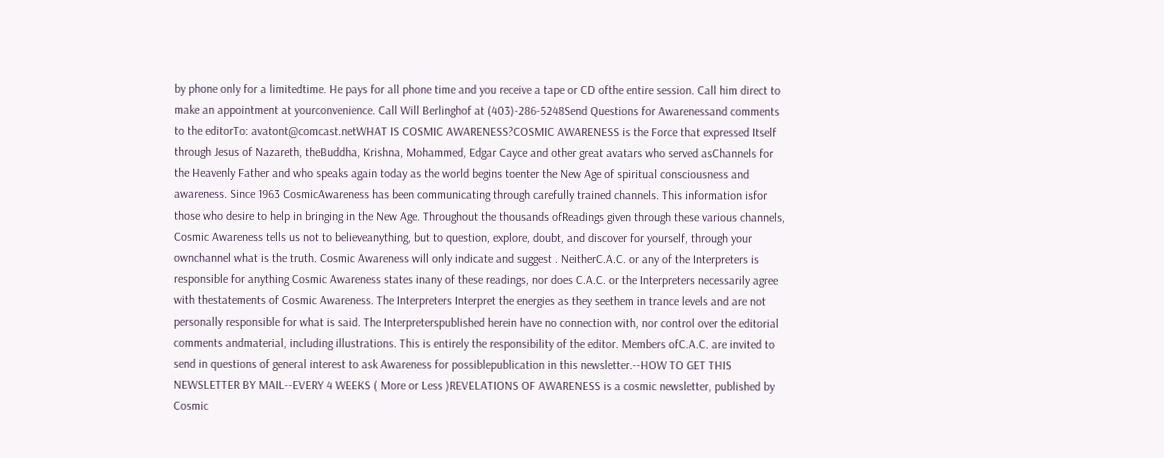by phone only for a limitedtime. He pays for all phone time and you receive a tape or CD ofthe entire session. Call him direct to make an appointment at yourconvenience. Call Will Berlinghof at (403)-286-5248Send Questions for Awarenessand comments to the editorTo: avatont@comcast.netWHAT IS COSMIC AWARENESS?COSMIC AWARENESS is the Force that expressed Itself through Jesus of Nazareth, theBuddha, Krishna, Mohammed, Edgar Cayce and other great avatars who served asChannels for the Heavenly Father and who speaks again today as the world begins toenter the New Age of spiritual consciousness and awareness. Since 1963 CosmicAwareness has been communicating through carefully trained channels. This information isfor those who desire to help in bringing in the New Age. Throughout the thousands ofReadings given through these various channels, Cosmic Awareness tells us not to believeanything, but to question, explore, doubt, and discover for yourself, through your ownchannel what is the truth. Cosmic Awareness will only indicate and suggest . NeitherC.A.C. or any of the Interpreters is responsible for anything Cosmic Awareness states inany of these readings, nor does C.A.C. or the Interpreters necessarily agree with thestatements of Cosmic Awareness. The Interpreters Interpret the energies as they seethem in trance levels and are not personally responsible for what is said. The Interpreterspublished herein have no connection with, nor control over the editorial comments andmaterial, including illustrations. This is entirely the responsibility of the editor. Members ofC.A.C. are invited to send in questions of general interest to ask Awareness for possiblepublication in this newsletter.--HOW TO GET THIS NEWSLETTER BY MAIL--EVERY 4 WEEKS ( More or Less )REVELATIONS OF AWARENESS is a cosmic newsletter, published by Cosmic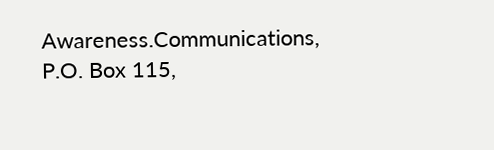Awareness.Communications, P.O. Box 115,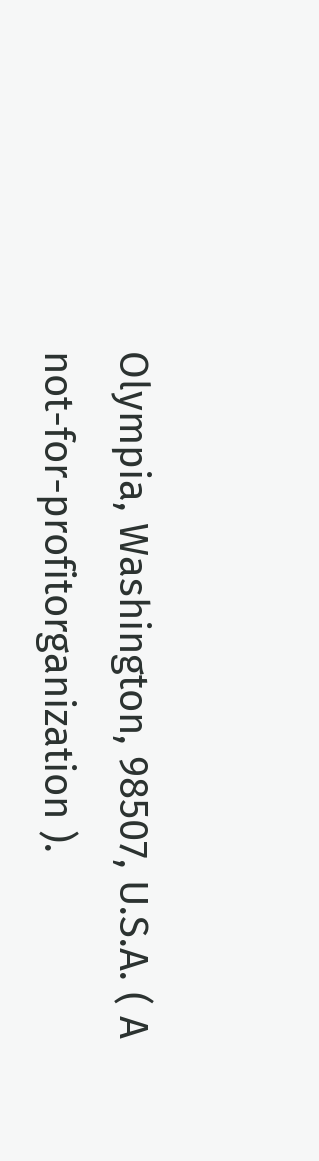Olympia, Washington, 98507, U.S.A. ( A not-for-profitorganization ).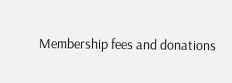Membership fees and donations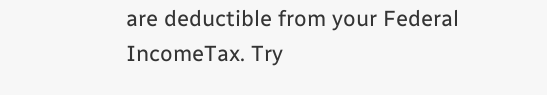are deductible from your Federal IncomeTax. Try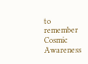to remember Cosmic Awareness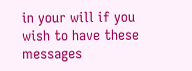in your will if you wish to have these messages